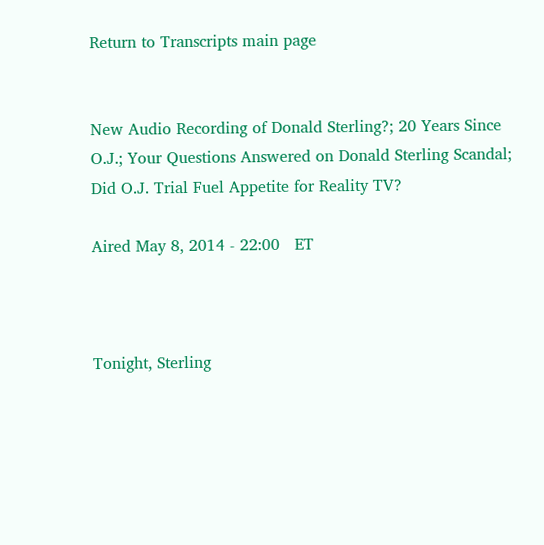Return to Transcripts main page


New Audio Recording of Donald Sterling?; 20 Years Since O.J.; Your Questions Answered on Donald Sterling Scandal; Did O.J. Trial Fuel Appetite for Reality TV?

Aired May 8, 2014 - 22:00   ET



Tonight, Sterling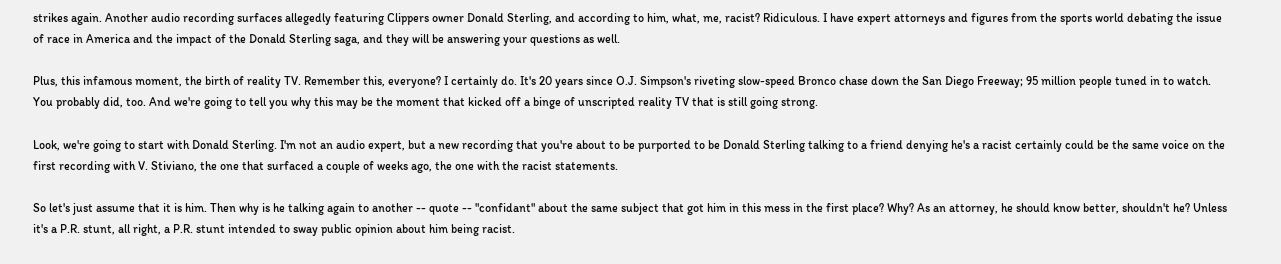strikes again. Another audio recording surfaces allegedly featuring Clippers owner Donald Sterling, and according to him, what, me, racist? Ridiculous. I have expert attorneys and figures from the sports world debating the issue of race in America and the impact of the Donald Sterling saga, and they will be answering your questions as well.

Plus, this infamous moment, the birth of reality TV. Remember this, everyone? I certainly do. It's 20 years since O.J. Simpson's riveting slow-speed Bronco chase down the San Diego Freeway; 95 million people tuned in to watch. You probably did, too. And we're going to tell you why this may be the moment that kicked off a binge of unscripted reality TV that is still going strong.

Look, we're going to start with Donald Sterling. I'm not an audio expert, but a new recording that you're about to be purported to be Donald Sterling talking to a friend denying he's a racist certainly could be the same voice on the first recording with V. Stiviano, the one that surfaced a couple of weeks ago, the one with the racist statements.

So let's just assume that it is him. Then why is he talking again to another -- quote -- "confidant" about the same subject that got him in this mess in the first place? Why? As an attorney, he should know better, shouldn't he? Unless it's a P.R. stunt, all right, a P.R. stunt intended to sway public opinion about him being racist.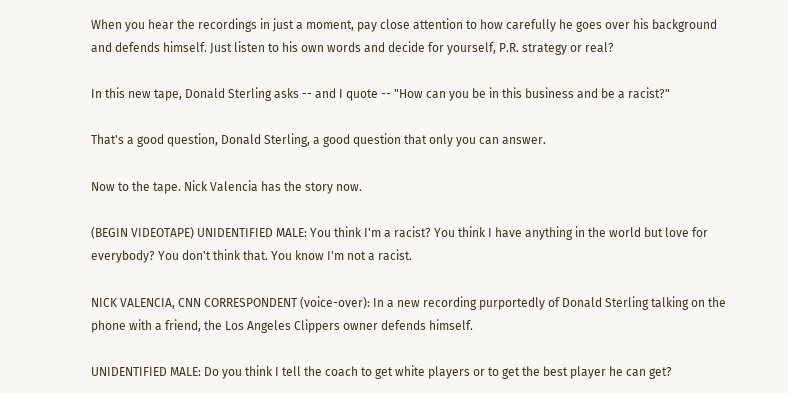When you hear the recordings in just a moment, pay close attention to how carefully he goes over his background and defends himself. Just listen to his own words and decide for yourself, P.R. strategy or real?

In this new tape, Donald Sterling asks -- and I quote -- "How can you be in this business and be a racist?"

That's a good question, Donald Sterling, a good question that only you can answer.

Now to the tape. Nick Valencia has the story now.

(BEGIN VIDEOTAPE) UNIDENTIFIED MALE: You think I'm a racist? You think I have anything in the world but love for everybody? You don't think that. You know I'm not a racist.

NICK VALENCIA, CNN CORRESPONDENT (voice-over): In a new recording purportedly of Donald Sterling talking on the phone with a friend, the Los Angeles Clippers owner defends himself.

UNIDENTIFIED MALE: Do you think I tell the coach to get white players or to get the best player he can get?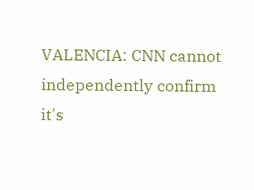VALENCIA: CNN cannot independently confirm it's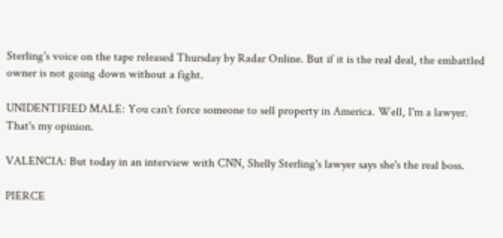Sterling's voice on the tape released Thursday by Radar Online. But if it is the real deal, the embattled owner is not going down without a fight.

UNIDENTIFIED MALE: You can't force someone to sell property in America. Well, I'm a lawyer. That's my opinion.

VALENCIA: But today in an interview with CNN, Shelly Sterling's lawyer says she's the real boss.

PIERCE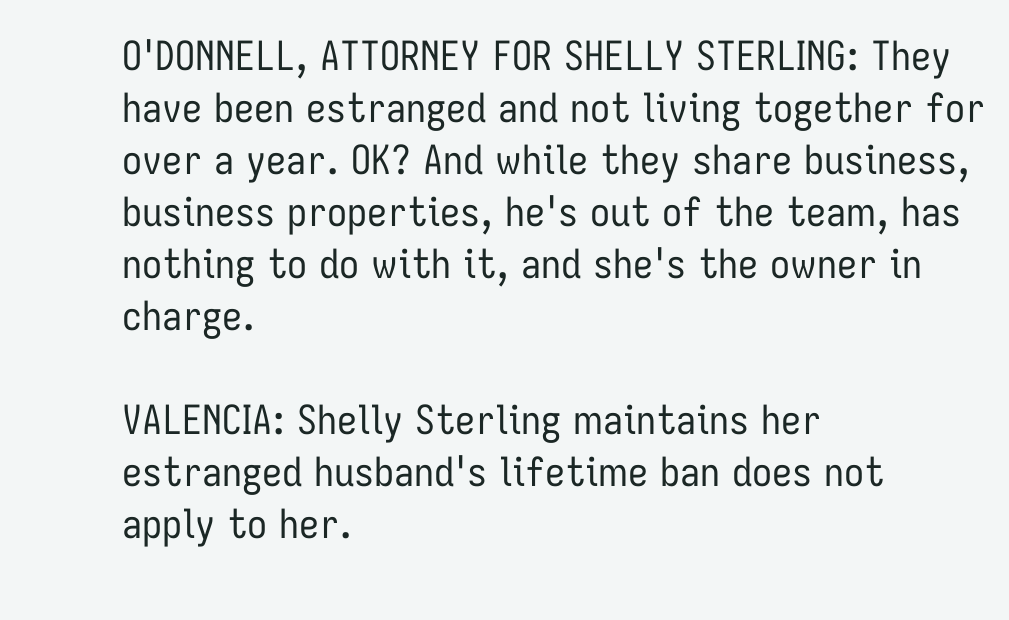O'DONNELL, ATTORNEY FOR SHELLY STERLING: They have been estranged and not living together for over a year. OK? And while they share business, business properties, he's out of the team, has nothing to do with it, and she's the owner in charge.

VALENCIA: Shelly Sterling maintains her estranged husband's lifetime ban does not apply to her.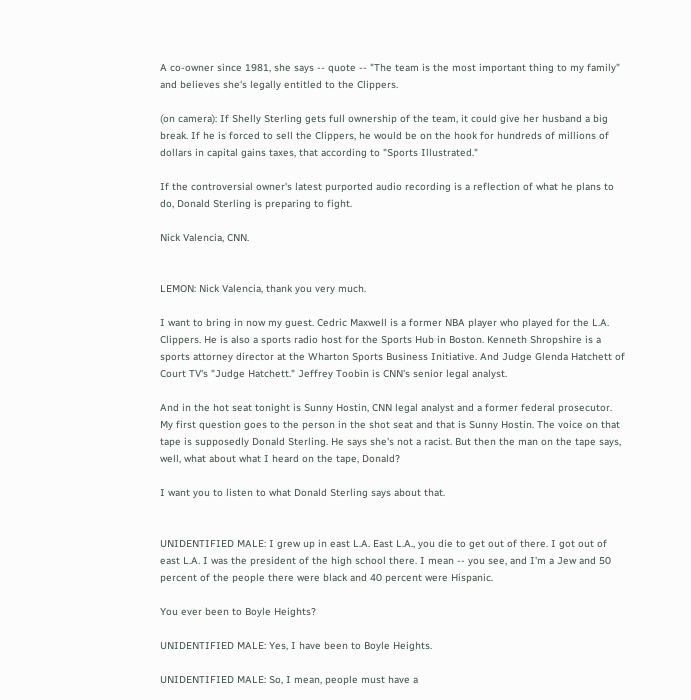A co-owner since 1981, she says -- quote -- "The team is the most important thing to my family" and believes she's legally entitled to the Clippers.

(on camera): If Shelly Sterling gets full ownership of the team, it could give her husband a big break. If he is forced to sell the Clippers, he would be on the hook for hundreds of millions of dollars in capital gains taxes, that according to "Sports Illustrated."

If the controversial owner's latest purported audio recording is a reflection of what he plans to do, Donald Sterling is preparing to fight.

Nick Valencia, CNN.


LEMON: Nick Valencia, thank you very much.

I want to bring in now my guest. Cedric Maxwell is a former NBA player who played for the L.A. Clippers. He is also a sports radio host for the Sports Hub in Boston. Kenneth Shropshire is a sports attorney director at the Wharton Sports Business Initiative. And Judge Glenda Hatchett of Court TV's "Judge Hatchett." Jeffrey Toobin is CNN's senior legal analyst.

And in the hot seat tonight is Sunny Hostin, CNN legal analyst and a former federal prosecutor. My first question goes to the person in the shot seat and that is Sunny Hostin. The voice on that tape is supposedly Donald Sterling. He says she's not a racist. But then the man on the tape says, well, what about what I heard on the tape, Donald?

I want you to listen to what Donald Sterling says about that.


UNIDENTIFIED MALE: I grew up in east L.A. East L.A., you die to get out of there. I got out of east L.A. I was the president of the high school there. I mean -- you see, and I'm a Jew and 50 percent of the people there were black and 40 percent were Hispanic.

You ever been to Boyle Heights?

UNIDENTIFIED MALE: Yes, I have been to Boyle Heights.

UNIDENTIFIED MALE: So, I mean, people must have a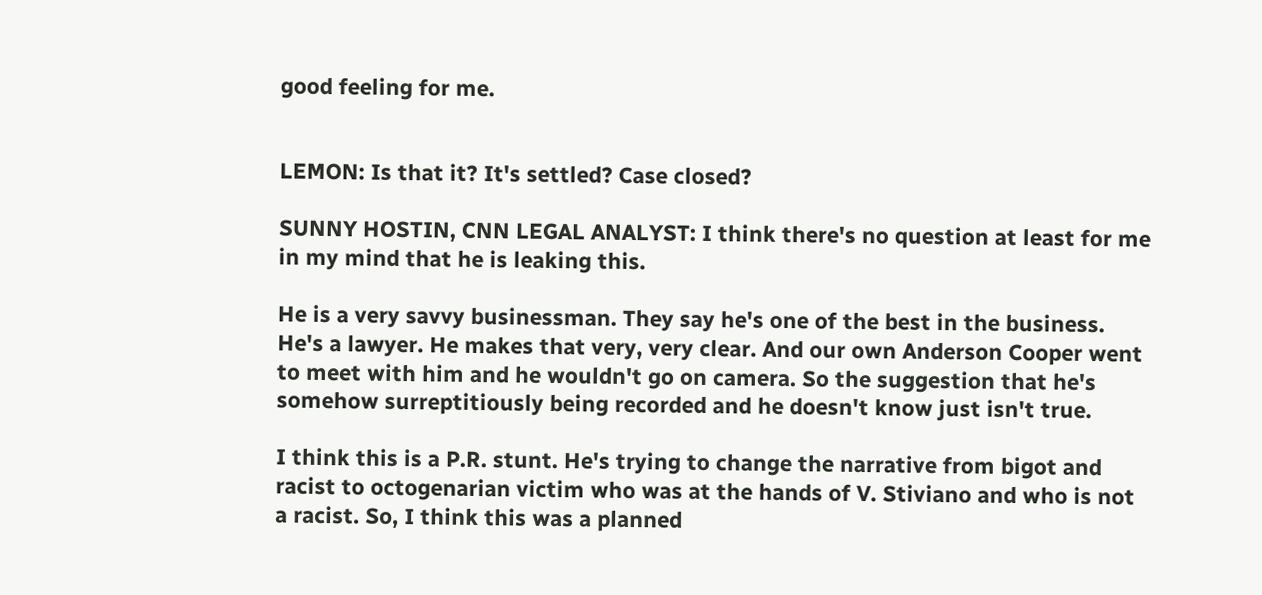good feeling for me.


LEMON: Is that it? It's settled? Case closed?

SUNNY HOSTIN, CNN LEGAL ANALYST: I think there's no question at least for me in my mind that he is leaking this.

He is a very savvy businessman. They say he's one of the best in the business. He's a lawyer. He makes that very, very clear. And our own Anderson Cooper went to meet with him and he wouldn't go on camera. So the suggestion that he's somehow surreptitiously being recorded and he doesn't know just isn't true.

I think this is a P.R. stunt. He's trying to change the narrative from bigot and racist to octogenarian victim who was at the hands of V. Stiviano and who is not a racist. So, I think this was a planned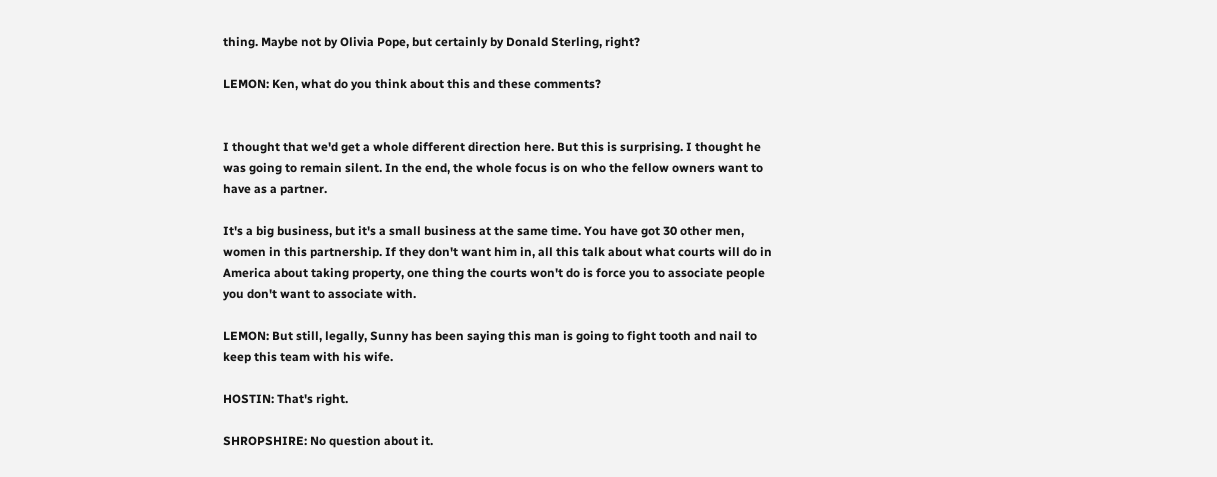thing. Maybe not by Olivia Pope, but certainly by Donald Sterling, right?

LEMON: Ken, what do you think about this and these comments?


I thought that we'd get a whole different direction here. But this is surprising. I thought he was going to remain silent. In the end, the whole focus is on who the fellow owners want to have as a partner.

It's a big business, but it's a small business at the same time. You have got 30 other men, women in this partnership. If they don't want him in, all this talk about what courts will do in America about taking property, one thing the courts won't do is force you to associate people you don't want to associate with.

LEMON: But still, legally, Sunny has been saying this man is going to fight tooth and nail to keep this team with his wife.

HOSTIN: That's right.

SHROPSHIRE: No question about it.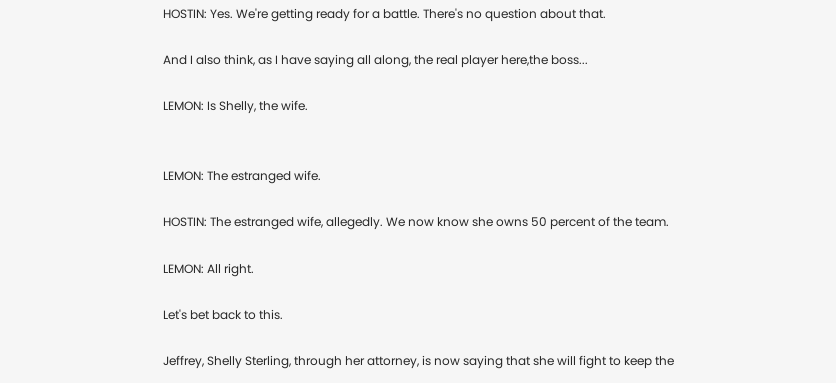HOSTIN: Yes. We're getting ready for a battle. There's no question about that.

And I also think, as I have saying all along, the real player here,the boss...

LEMON: Is Shelly, the wife.


LEMON: The estranged wife.

HOSTIN: The estranged wife, allegedly. We now know she owns 50 percent of the team.

LEMON: All right.

Let's bet back to this.

Jeffrey, Shelly Sterling, through her attorney, is now saying that she will fight to keep the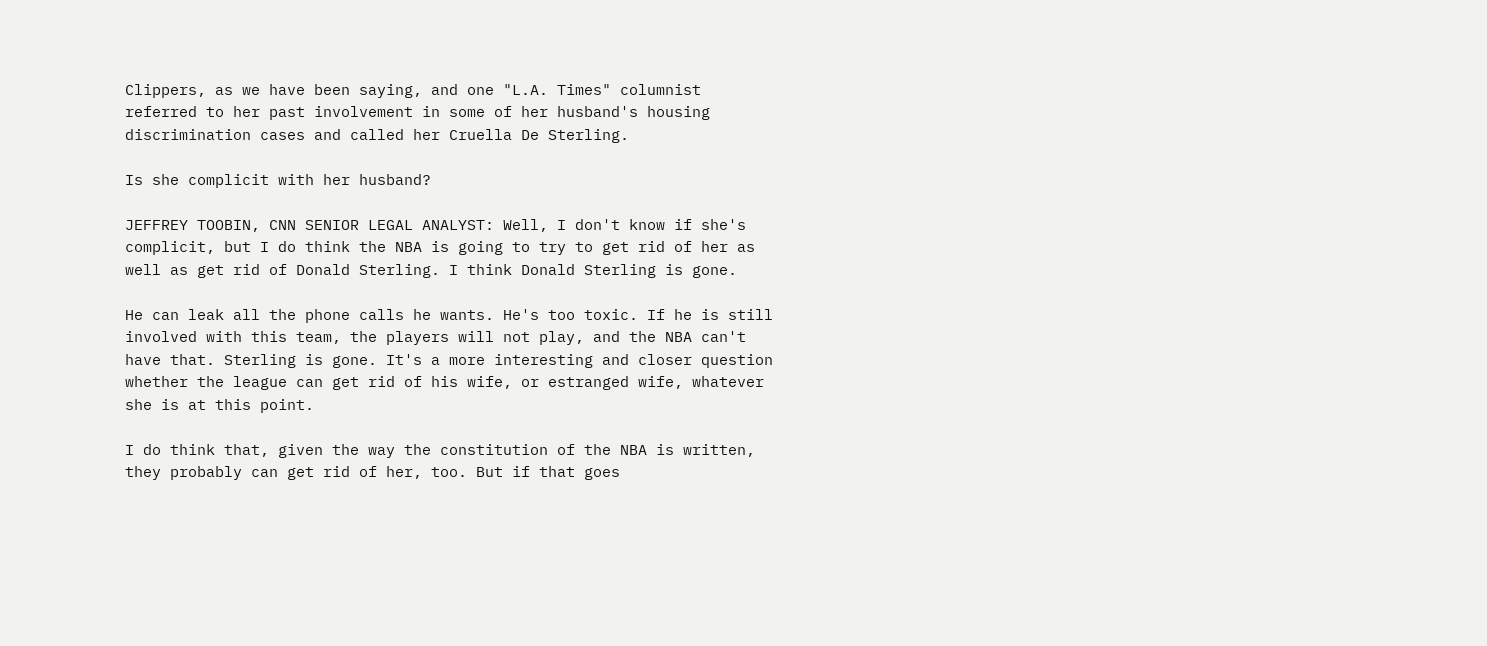Clippers, as we have been saying, and one "L.A. Times" columnist referred to her past involvement in some of her husband's housing discrimination cases and called her Cruella De Sterling.

Is she complicit with her husband?

JEFFREY TOOBIN, CNN SENIOR LEGAL ANALYST: Well, I don't know if she's complicit, but I do think the NBA is going to try to get rid of her as well as get rid of Donald Sterling. I think Donald Sterling is gone.

He can leak all the phone calls he wants. He's too toxic. If he is still involved with this team, the players will not play, and the NBA can't have that. Sterling is gone. It's a more interesting and closer question whether the league can get rid of his wife, or estranged wife, whatever she is at this point.

I do think that, given the way the constitution of the NBA is written, they probably can get rid of her, too. But if that goes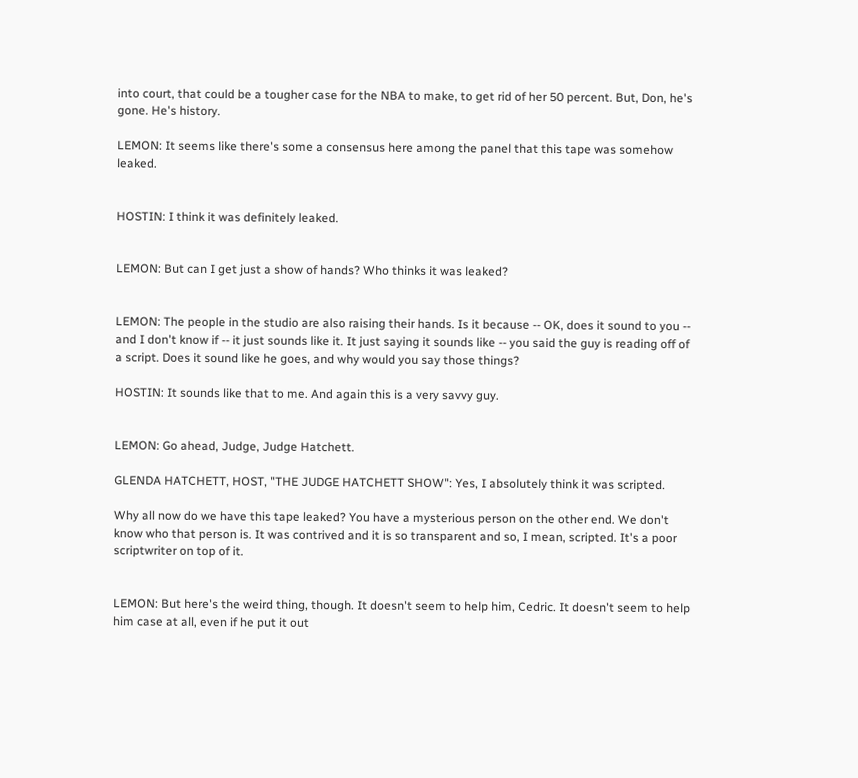into court, that could be a tougher case for the NBA to make, to get rid of her 50 percent. But, Don, he's gone. He's history.

LEMON: It seems like there's some a consensus here among the panel that this tape was somehow leaked.


HOSTIN: I think it was definitely leaked.


LEMON: But can I get just a show of hands? Who thinks it was leaked?


LEMON: The people in the studio are also raising their hands. Is it because -- OK, does it sound to you -- and I don't know if -- it just sounds like it. It just saying it sounds like -- you said the guy is reading off of a script. Does it sound like he goes, and why would you say those things?

HOSTIN: It sounds like that to me. And again this is a very savvy guy.


LEMON: Go ahead, Judge, Judge Hatchett.

GLENDA HATCHETT, HOST, "THE JUDGE HATCHETT SHOW": Yes, I absolutely think it was scripted.

Why all now do we have this tape leaked? You have a mysterious person on the other end. We don't know who that person is. It was contrived and it is so transparent and so, I mean, scripted. It's a poor scriptwriter on top of it.


LEMON: But here's the weird thing, though. It doesn't seem to help him, Cedric. It doesn't seem to help him case at all, even if he put it out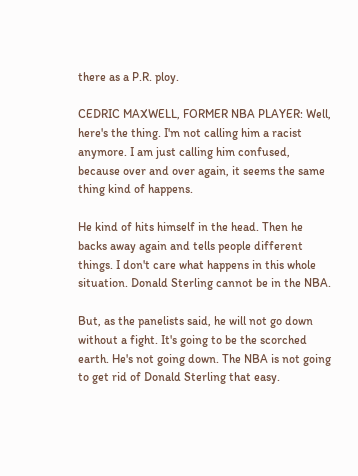there as a P.R. ploy.

CEDRIC MAXWELL, FORMER NBA PLAYER: Well, here's the thing. I'm not calling him a racist anymore. I am just calling him confused, because over and over again, it seems the same thing kind of happens.

He kind of hits himself in the head. Then he backs away again and tells people different things. I don't care what happens in this whole situation. Donald Sterling cannot be in the NBA.

But, as the panelists said, he will not go down without a fight. It's going to be the scorched earth. He's not going down. The NBA is not going to get rid of Donald Sterling that easy.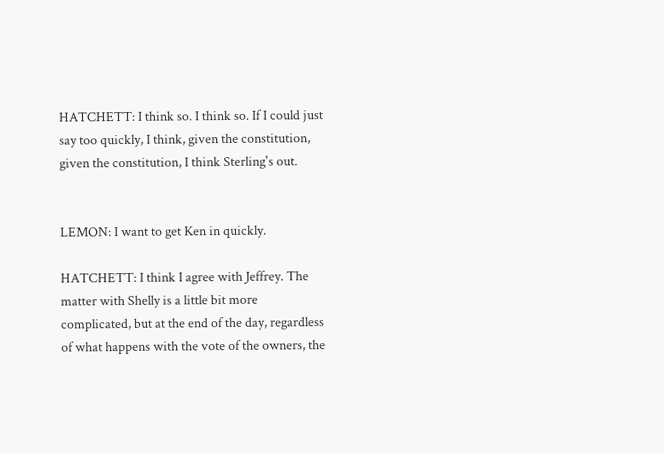HATCHETT: I think so. I think so. If I could just say too quickly, I think, given the constitution, given the constitution, I think Sterling's out.


LEMON: I want to get Ken in quickly.

HATCHETT: I think I agree with Jeffrey. The matter with Shelly is a little bit more complicated, but at the end of the day, regardless of what happens with the vote of the owners, the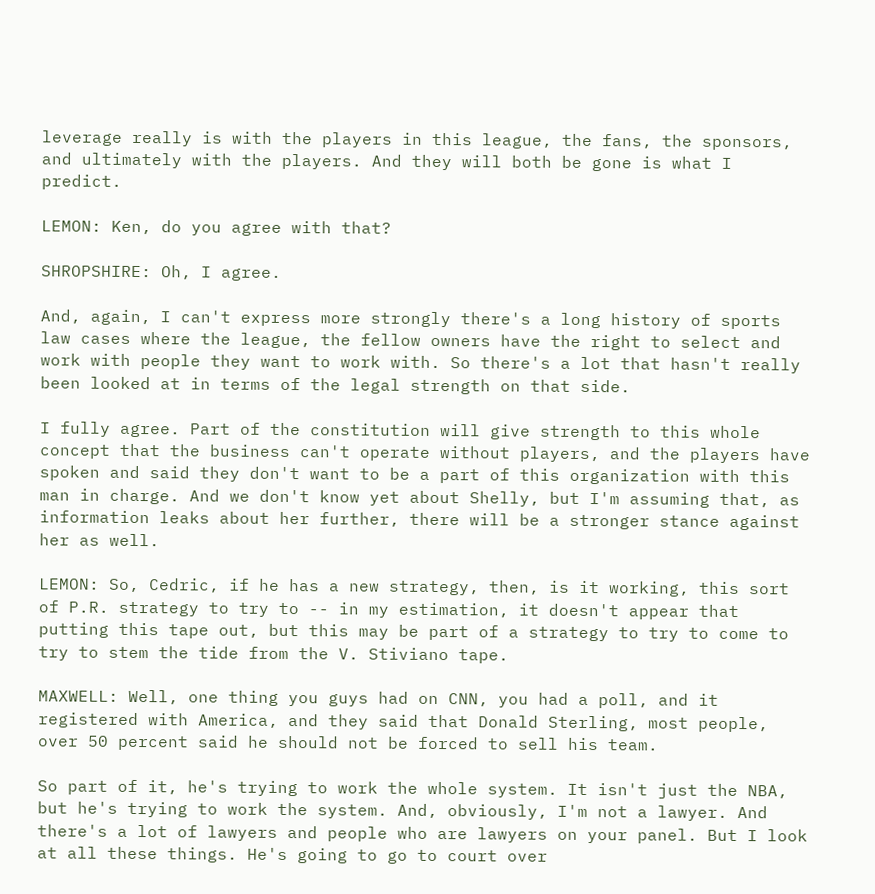leverage really is with the players in this league, the fans, the sponsors, and ultimately with the players. And they will both be gone is what I predict.

LEMON: Ken, do you agree with that?

SHROPSHIRE: Oh, I agree.

And, again, I can't express more strongly there's a long history of sports law cases where the league, the fellow owners have the right to select and work with people they want to work with. So there's a lot that hasn't really been looked at in terms of the legal strength on that side.

I fully agree. Part of the constitution will give strength to this whole concept that the business can't operate without players, and the players have spoken and said they don't want to be a part of this organization with this man in charge. And we don't know yet about Shelly, but I'm assuming that, as information leaks about her further, there will be a stronger stance against her as well.

LEMON: So, Cedric, if he has a new strategy, then, is it working, this sort of P.R. strategy to try to -- in my estimation, it doesn't appear that putting this tape out, but this may be part of a strategy to try to come to try to stem the tide from the V. Stiviano tape.

MAXWELL: Well, one thing you guys had on CNN, you had a poll, and it registered with America, and they said that Donald Sterling, most people, over 50 percent said he should not be forced to sell his team.

So part of it, he's trying to work the whole system. It isn't just the NBA, but he's trying to work the system. And, obviously, I'm not a lawyer. And there's a lot of lawyers and people who are lawyers on your panel. But I look at all these things. He's going to go to court over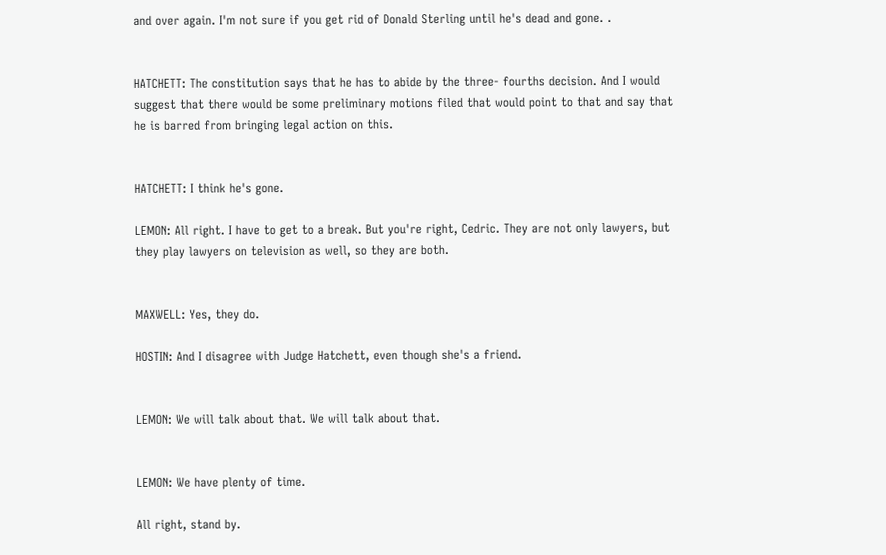and over again. I'm not sure if you get rid of Donald Sterling until he's dead and gone. .


HATCHETT: The constitution says that he has to abide by the three- fourths decision. And I would suggest that there would be some preliminary motions filed that would point to that and say that he is barred from bringing legal action on this.


HATCHETT: I think he's gone.

LEMON: All right. I have to get to a break. But you're right, Cedric. They are not only lawyers, but they play lawyers on television as well, so they are both.


MAXWELL: Yes, they do.

HOSTIN: And I disagree with Judge Hatchett, even though she's a friend.


LEMON: We will talk about that. We will talk about that.


LEMON: We have plenty of time.

All right, stand by.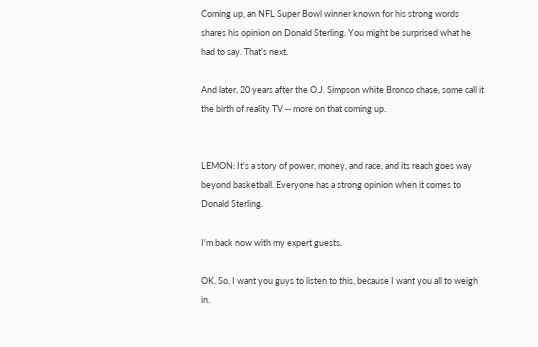Coming up, an NFL Super Bowl winner known for his strong words shares his opinion on Donald Sterling. You might be surprised what he had to say. That's next.

And later, 20 years after the O.J. Simpson white Bronco chase, some call it the birth of reality TV -- more on that coming up.


LEMON: It's a story of power, money, and race, and its reach goes way beyond basketball. Everyone has a strong opinion when it comes to Donald Sterling.

I'm back now with my expert guests.

OK. So, I want you guys to listen to this, because I want you all to weigh in.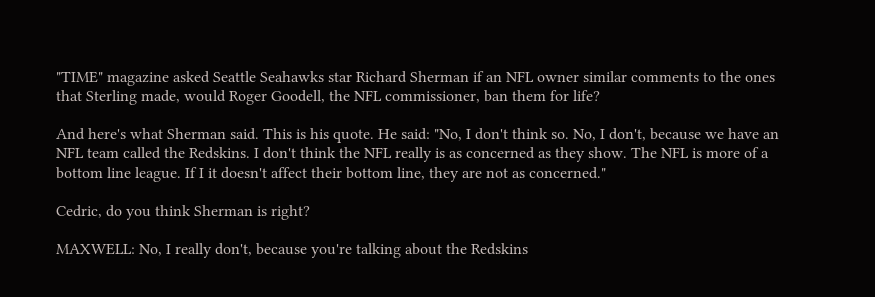"TIME" magazine asked Seattle Seahawks star Richard Sherman if an NFL owner similar comments to the ones that Sterling made, would Roger Goodell, the NFL commissioner, ban them for life?

And here's what Sherman said. This is his quote. He said: "No, I don't think so. No, I don't, because we have an NFL team called the Redskins. I don't think the NFL really is as concerned as they show. The NFL is more of a bottom line league. If I it doesn't affect their bottom line, they are not as concerned."

Cedric, do you think Sherman is right?

MAXWELL: No, I really don't, because you're talking about the Redskins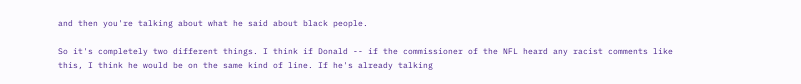and then you're talking about what he said about black people.

So it's completely two different things. I think if Donald -- if the commissioner of the NFL heard any racist comments like this, I think he would be on the same kind of line. If he's already talking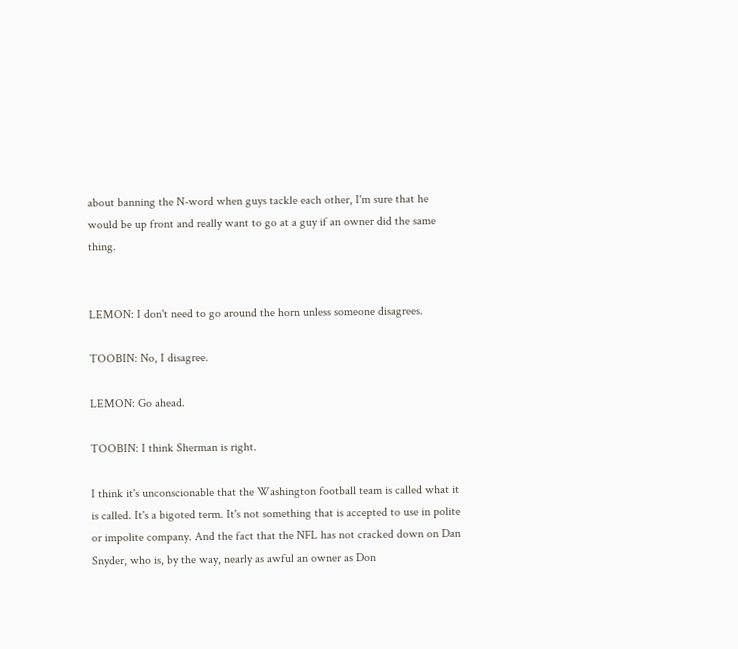about banning the N-word when guys tackle each other, I'm sure that he would be up front and really want to go at a guy if an owner did the same thing.


LEMON: I don't need to go around the horn unless someone disagrees.

TOOBIN: No, I disagree.

LEMON: Go ahead.

TOOBIN: I think Sherman is right.

I think it's unconscionable that the Washington football team is called what it is called. It's a bigoted term. It's not something that is accepted to use in polite or impolite company. And the fact that the NFL has not cracked down on Dan Snyder, who is, by the way, nearly as awful an owner as Don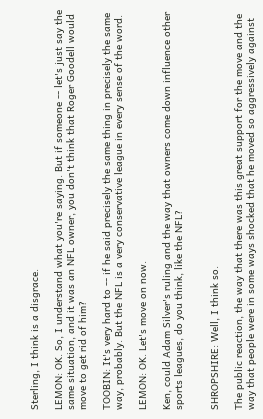Sterling, I think is a disgrace.

LEMON: OK. So, I understand what you're saying. But if someone -- let's just say the same situation, and it was an NFL owner, you don't think that Roger Goodell would move to get rid of him?

TOOBIN: It's very hard to -- if he said precisely the same thing in precisely the same way, probably. But the NFL is a very conservative league in every sense of the word.

LEMON: OK. Let's move on now.

Ken, could Adam Silver's ruling and the way that owners come down influence other sports leagues, do you think, like the NFL?


SHROPSHIRE: Well, I think so.

The public reaction, the way that there was this great support for the move and the way that people were in some ways shocked that he moved so aggressively against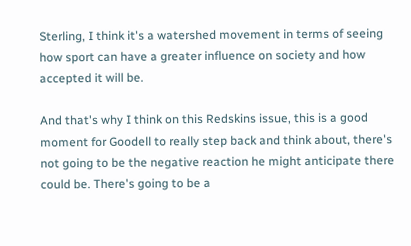Sterling, I think it's a watershed movement in terms of seeing how sport can have a greater influence on society and how accepted it will be.

And that's why I think on this Redskins issue, this is a good moment for Goodell to really step back and think about, there's not going to be the negative reaction he might anticipate there could be. There's going to be a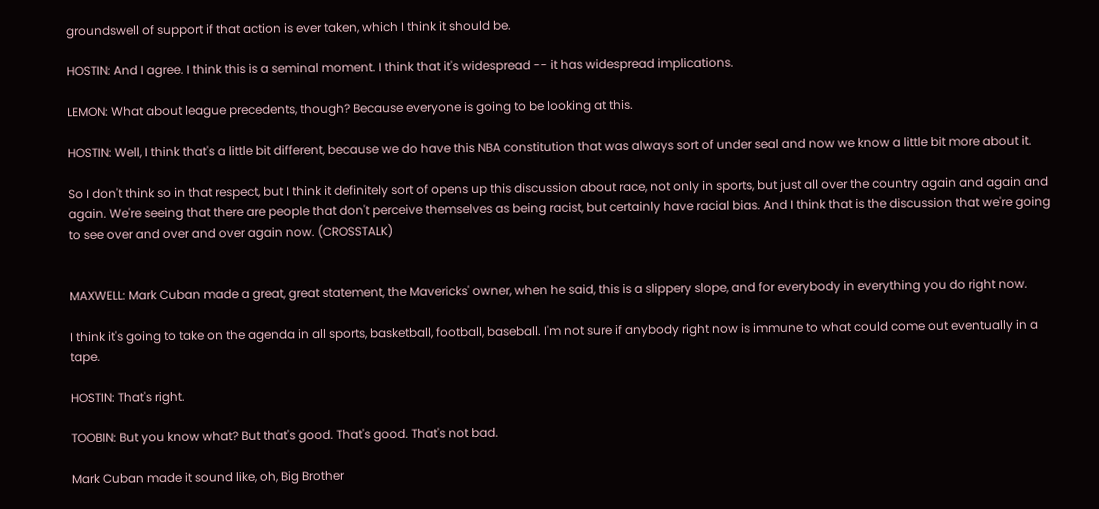groundswell of support if that action is ever taken, which I think it should be.

HOSTIN: And I agree. I think this is a seminal moment. I think that it's widespread -- it has widespread implications.

LEMON: What about league precedents, though? Because everyone is going to be looking at this.

HOSTIN: Well, I think that's a little bit different, because we do have this NBA constitution that was always sort of under seal and now we know a little bit more about it.

So I don't think so in that respect, but I think it definitely sort of opens up this discussion about race, not only in sports, but just all over the country again and again and again. We're seeing that there are people that don't perceive themselves as being racist, but certainly have racial bias. And I think that is the discussion that we're going to see over and over and over again now. (CROSSTALK)


MAXWELL: Mark Cuban made a great, great statement, the Mavericks' owner, when he said, this is a slippery slope, and for everybody in everything you do right now.

I think it's going to take on the agenda in all sports, basketball, football, baseball. I'm not sure if anybody right now is immune to what could come out eventually in a tape.

HOSTIN: That's right.

TOOBIN: But you know what? But that's good. That's good. That's not bad.

Mark Cuban made it sound like, oh, Big Brother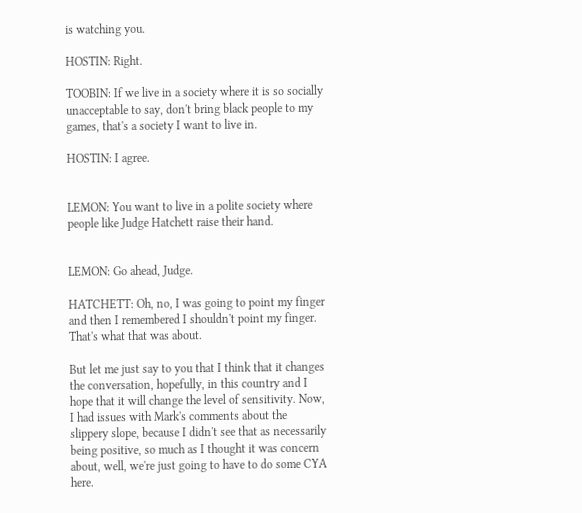is watching you.

HOSTIN: Right.

TOOBIN: If we live in a society where it is so socially unacceptable to say, don't bring black people to my games, that's a society I want to live in.

HOSTIN: I agree.


LEMON: You want to live in a polite society where people like Judge Hatchett raise their hand.


LEMON: Go ahead, Judge.

HATCHETT: Oh, no, I was going to point my finger and then I remembered I shouldn't point my finger. That's what that was about.

But let me just say to you that I think that it changes the conversation, hopefully, in this country and I hope that it will change the level of sensitivity. Now, I had issues with Mark's comments about the slippery slope, because I didn't see that as necessarily being positive, so much as I thought it was concern about, well, we're just going to have to do some CYA here.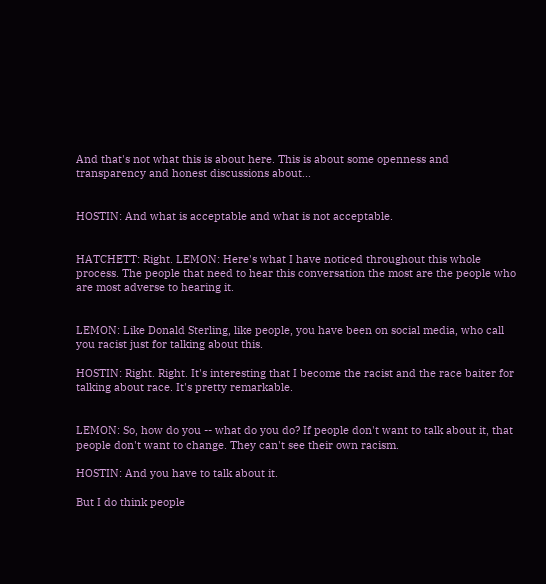And that's not what this is about here. This is about some openness and transparency and honest discussions about...


HOSTIN: And what is acceptable and what is not acceptable.


HATCHETT: Right. LEMON: Here's what I have noticed throughout this whole process. The people that need to hear this conversation the most are the people who are most adverse to hearing it.


LEMON: Like Donald Sterling, like people, you have been on social media, who call you racist just for talking about this.

HOSTIN: Right. Right. It's interesting that I become the racist and the race baiter for talking about race. It's pretty remarkable.


LEMON: So, how do you -- what do you do? If people don't want to talk about it, that people don't want to change. They can't see their own racism.

HOSTIN: And you have to talk about it.

But I do think people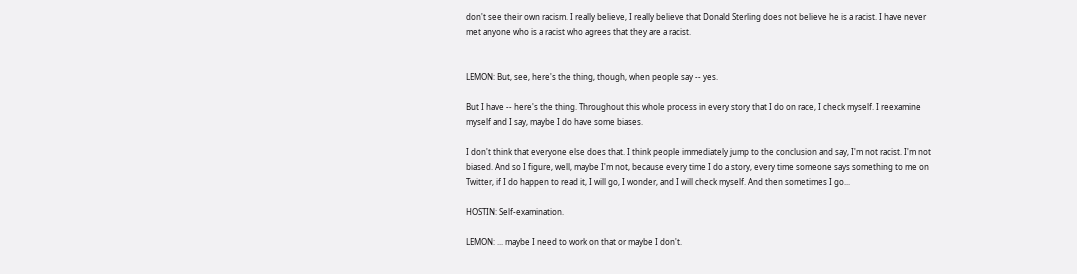don't see their own racism. I really believe, I really believe that Donald Sterling does not believe he is a racist. I have never met anyone who is a racist who agrees that they are a racist.


LEMON: But, see, here's the thing, though, when people say -- yes.

But I have -- here's the thing. Throughout this whole process in every story that I do on race, I check myself. I reexamine myself and I say, maybe I do have some biases.

I don't think that everyone else does that. I think people immediately jump to the conclusion and say, I'm not racist. I'm not biased. And so I figure, well, maybe I'm not, because every time I do a story, every time someone says something to me on Twitter, if I do happen to read it, I will go, I wonder, and I will check myself. And then sometimes I go...

HOSTIN: Self-examination.

LEMON: ... maybe I need to work on that or maybe I don't.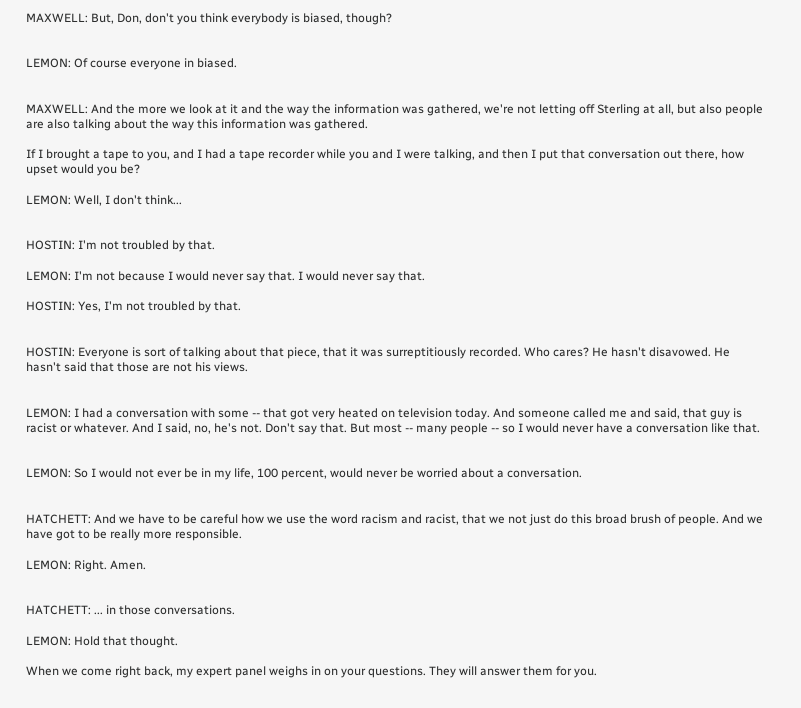MAXWELL: But, Don, don't you think everybody is biased, though?


LEMON: Of course everyone in biased.


MAXWELL: And the more we look at it and the way the information was gathered, we're not letting off Sterling at all, but also people are also talking about the way this information was gathered.

If I brought a tape to you, and I had a tape recorder while you and I were talking, and then I put that conversation out there, how upset would you be?

LEMON: Well, I don't think...


HOSTIN: I'm not troubled by that.

LEMON: I'm not because I would never say that. I would never say that.

HOSTIN: Yes, I'm not troubled by that.


HOSTIN: Everyone is sort of talking about that piece, that it was surreptitiously recorded. Who cares? He hasn't disavowed. He hasn't said that those are not his views.


LEMON: I had a conversation with some -- that got very heated on television today. And someone called me and said, that guy is racist or whatever. And I said, no, he's not. Don't say that. But most -- many people -- so I would never have a conversation like that.


LEMON: So I would not ever be in my life, 100 percent, would never be worried about a conversation.


HATCHETT: And we have to be careful how we use the word racism and racist, that we not just do this broad brush of people. And we have got to be really more responsible.

LEMON: Right. Amen.


HATCHETT: ... in those conversations.

LEMON: Hold that thought.

When we come right back, my expert panel weighs in on your questions. They will answer them for you.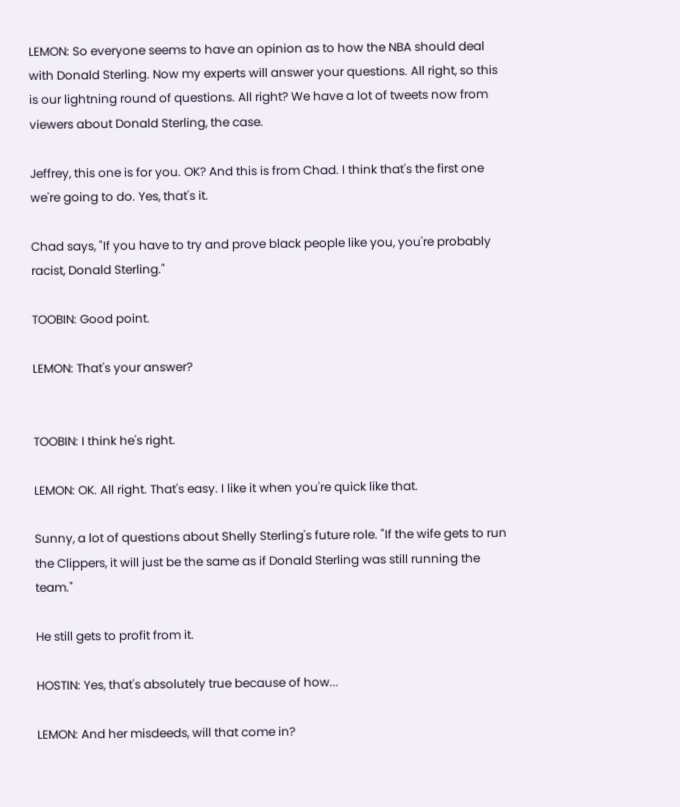LEMON: So everyone seems to have an opinion as to how the NBA should deal with Donald Sterling. Now my experts will answer your questions. All right, so this is our lightning round of questions. All right? We have a lot of tweets now from viewers about Donald Sterling, the case.

Jeffrey, this one is for you. OK? And this is from Chad. I think that's the first one we're going to do. Yes, that's it.

Chad says, "If you have to try and prove black people like you, you're probably racist, Donald Sterling."

TOOBIN: Good point.

LEMON: That's your answer?


TOOBIN: I think he's right.

LEMON: OK. All right. That's easy. I like it when you're quick like that.

Sunny, a lot of questions about Shelly Sterling's future role. "If the wife gets to run the Clippers, it will just be the same as if Donald Sterling was still running the team."

He still gets to profit from it.

HOSTIN: Yes, that's absolutely true because of how...

LEMON: And her misdeeds, will that come in?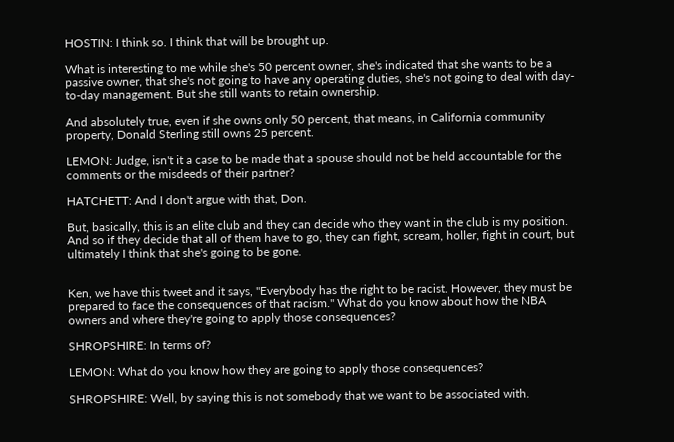HOSTIN: I think so. I think that will be brought up.

What is interesting to me while she's 50 percent owner, she's indicated that she wants to be a passive owner, that she's not going to have any operating duties, she's not going to deal with day-to-day management. But she still wants to retain ownership.

And absolutely true, even if she owns only 50 percent, that means, in California community property, Donald Sterling still owns 25 percent.

LEMON: Judge, isn't it a case to be made that a spouse should not be held accountable for the comments or the misdeeds of their partner?

HATCHETT: And I don't argue with that, Don.

But, basically, this is an elite club and they can decide who they want in the club is my position. And so if they decide that all of them have to go, they can fight, scream, holler, fight in court, but ultimately I think that she's going to be gone.


Ken, we have this tweet and it says, "Everybody has the right to be racist. However, they must be prepared to face the consequences of that racism." What do you know about how the NBA owners and where they're going to apply those consequences?

SHROPSHIRE: In terms of?

LEMON: What do you know how they are going to apply those consequences?

SHROPSHIRE: Well, by saying this is not somebody that we want to be associated with.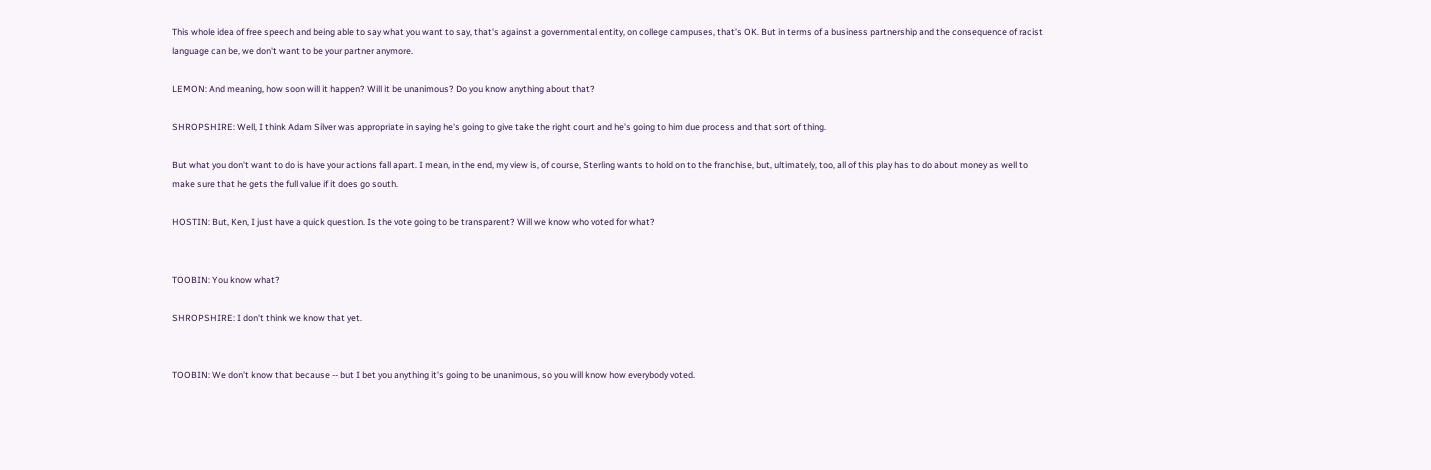This whole idea of free speech and being able to say what you want to say, that's against a governmental entity, on college campuses, that's OK. But in terms of a business partnership and the consequence of racist language can be, we don't want to be your partner anymore.

LEMON: And meaning, how soon will it happen? Will it be unanimous? Do you know anything about that?

SHROPSHIRE: Well, I think Adam Silver was appropriate in saying he's going to give take the right court and he's going to him due process and that sort of thing.

But what you don't want to do is have your actions fall apart. I mean, in the end, my view is, of course, Sterling wants to hold on to the franchise, but, ultimately, too, all of this play has to do about money as well to make sure that he gets the full value if it does go south.

HOSTIN: But, Ken, I just have a quick question. Is the vote going to be transparent? Will we know who voted for what?


TOOBIN: You know what?

SHROPSHIRE: I don't think we know that yet.


TOOBIN: We don't know that because -- but I bet you anything it's going to be unanimous, so you will know how everybody voted.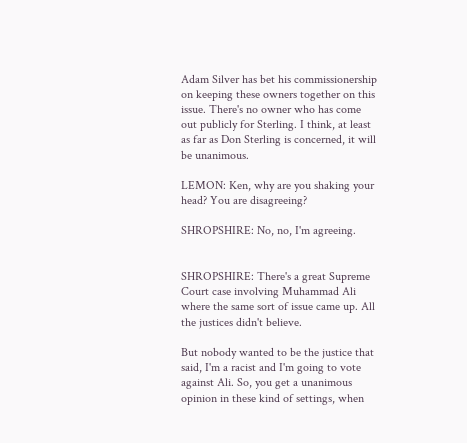Adam Silver has bet his commissionership on keeping these owners together on this issue. There's no owner who has come out publicly for Sterling. I think, at least as far as Don Sterling is concerned, it will be unanimous.

LEMON: Ken, why are you shaking your head? You are disagreeing?

SHROPSHIRE: No, no, I'm agreeing.


SHROPSHIRE: There's a great Supreme Court case involving Muhammad Ali where the same sort of issue came up. All the justices didn't believe.

But nobody wanted to be the justice that said, I'm a racist and I'm going to vote against Ali. So, you get a unanimous opinion in these kind of settings, when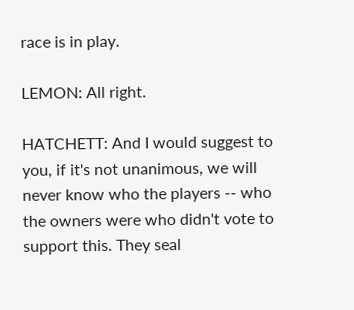race is in play.

LEMON: All right.

HATCHETT: And I would suggest to you, if it's not unanimous, we will never know who the players -- who the owners were who didn't vote to support this. They seal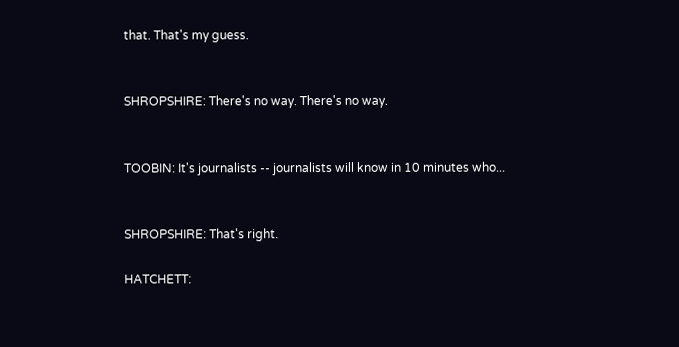that. That's my guess.


SHROPSHIRE: There's no way. There's no way.


TOOBIN: It's journalists -- journalists will know in 10 minutes who...


SHROPSHIRE: That's right.

HATCHETT: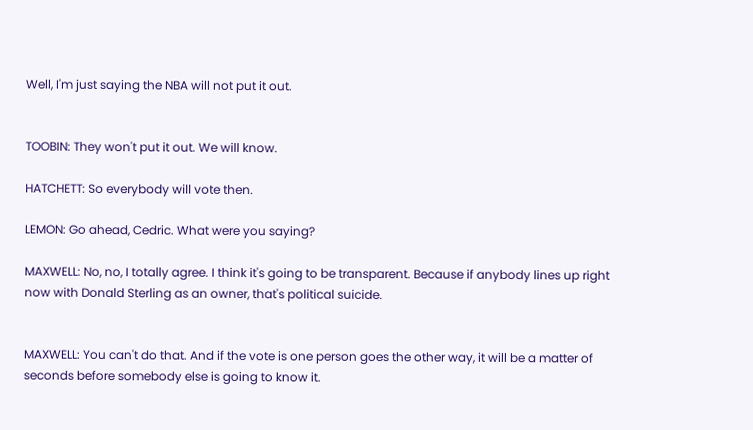Well, I'm just saying the NBA will not put it out.


TOOBIN: They won't put it out. We will know.

HATCHETT: So everybody will vote then.

LEMON: Go ahead, Cedric. What were you saying?

MAXWELL: No, no, I totally agree. I think it's going to be transparent. Because if anybody lines up right now with Donald Sterling as an owner, that's political suicide.


MAXWELL: You can't do that. And if the vote is one person goes the other way, it will be a matter of seconds before somebody else is going to know it.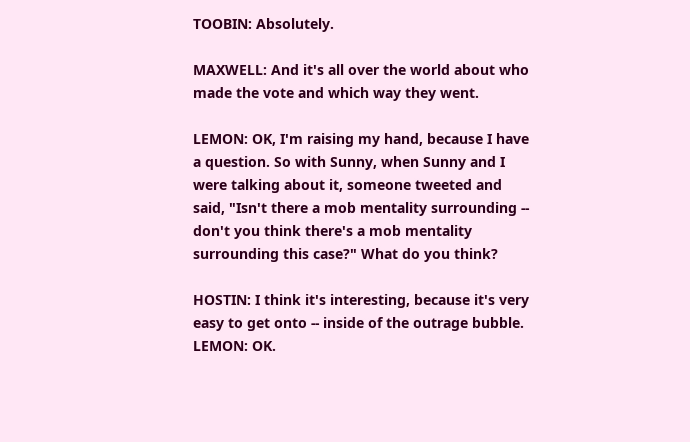TOOBIN: Absolutely.

MAXWELL: And it's all over the world about who made the vote and which way they went.

LEMON: OK, I'm raising my hand, because I have a question. So with Sunny, when Sunny and I were talking about it, someone tweeted and said, "Isn't there a mob mentality surrounding -- don't you think there's a mob mentality surrounding this case?" What do you think?

HOSTIN: I think it's interesting, because it's very easy to get onto -- inside of the outrage bubble. LEMON: OK.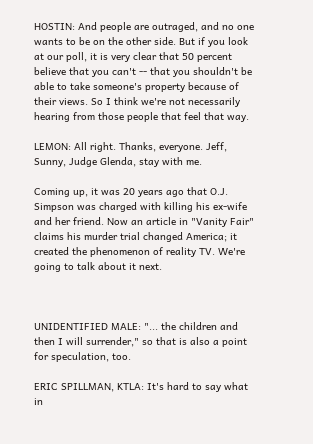HOSTIN: And people are outraged, and no one wants to be on the other side. But if you look at our poll, it is very clear that 50 percent believe that you can't -- that you shouldn't be able to take someone's property because of their views. So I think we're not necessarily hearing from those people that feel that way.

LEMON: All right. Thanks, everyone. Jeff, Sunny, Judge Glenda, stay with me.

Coming up, it was 20 years ago that O.J. Simpson was charged with killing his ex-wife and her friend. Now an article in "Vanity Fair" claims his murder trial changed America; it created the phenomenon of reality TV. We're going to talk about it next.



UNIDENTIFIED MALE: "... the children and then I will surrender," so that is also a point for speculation, too.

ERIC SPILLMAN, KTLA: It's hard to say what in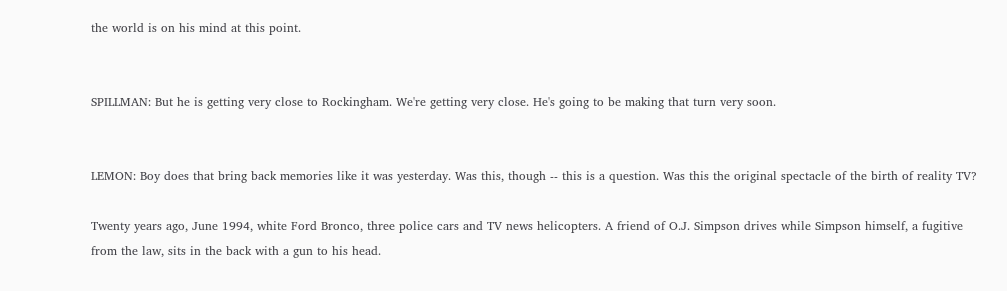the world is on his mind at this point.


SPILLMAN: But he is getting very close to Rockingham. We're getting very close. He's going to be making that turn very soon.


LEMON: Boy does that bring back memories like it was yesterday. Was this, though -- this is a question. Was this the original spectacle of the birth of reality TV?

Twenty years ago, June 1994, white Ford Bronco, three police cars and TV news helicopters. A friend of O.J. Simpson drives while Simpson himself, a fugitive from the law, sits in the back with a gun to his head.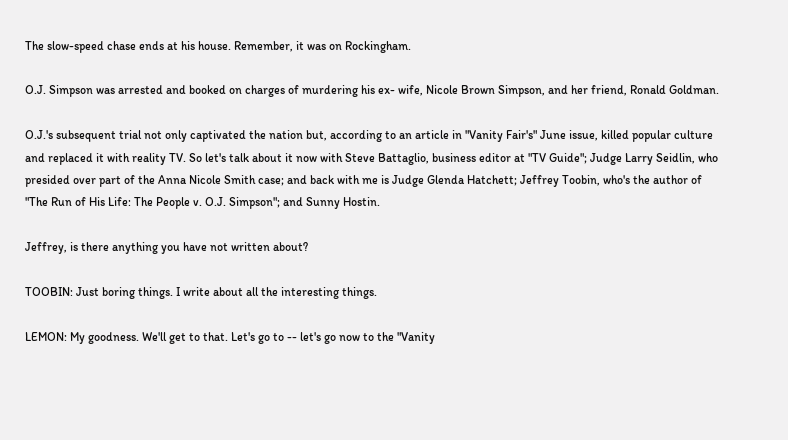The slow-speed chase ends at his house. Remember, it was on Rockingham.

O.J. Simpson was arrested and booked on charges of murdering his ex- wife, Nicole Brown Simpson, and her friend, Ronald Goldman.

O.J.'s subsequent trial not only captivated the nation but, according to an article in "Vanity Fair's" June issue, killed popular culture and replaced it with reality TV. So let's talk about it now with Steve Battaglio, business editor at "TV Guide"; Judge Larry Seidlin, who presided over part of the Anna Nicole Smith case; and back with me is Judge Glenda Hatchett; Jeffrey Toobin, who's the author of "The Run of His Life: The People v. O.J. Simpson"; and Sunny Hostin.

Jeffrey, is there anything you have not written about?

TOOBIN: Just boring things. I write about all the interesting things.

LEMON: My goodness. We'll get to that. Let's go to -- let's go now to the "Vanity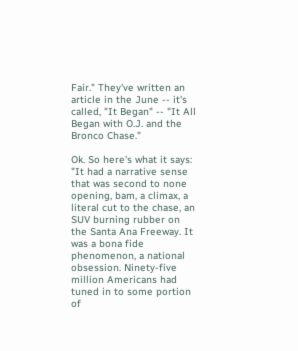Fair." They've written an article in the June -- it's called, "It Began" -- "It All Began with O.J. and the Bronco Chase."

Ok. So here's what it says: "It had a narrative sense that was second to none opening, bam, a climax, a literal cut to the chase, an SUV burning rubber on the Santa Ana Freeway. It was a bona fide phenomenon, a national obsession. Ninety-five million Americans had tuned in to some portion of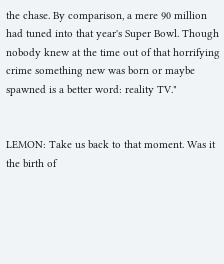the chase. By comparison, a mere 90 million had tuned into that year's Super Bowl. Though nobody knew at the time out of that horrifying crime something new was born or maybe spawned is a better word: reality TV."


LEMON: Take us back to that moment. Was it the birth of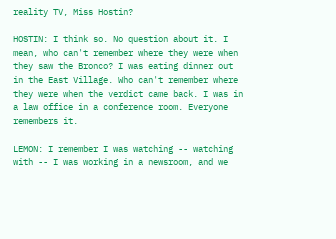reality TV, Miss Hostin?

HOSTIN: I think so. No question about it. I mean, who can't remember where they were when they saw the Bronco? I was eating dinner out in the East Village. Who can't remember where they were when the verdict came back. I was in a law office in a conference room. Everyone remembers it.

LEMON: I remember I was watching -- watching with -- I was working in a newsroom, and we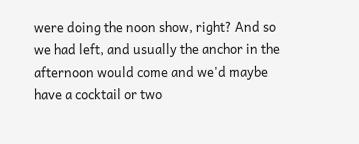were doing the noon show, right? And so we had left, and usually the anchor in the afternoon would come and we'd maybe have a cocktail or two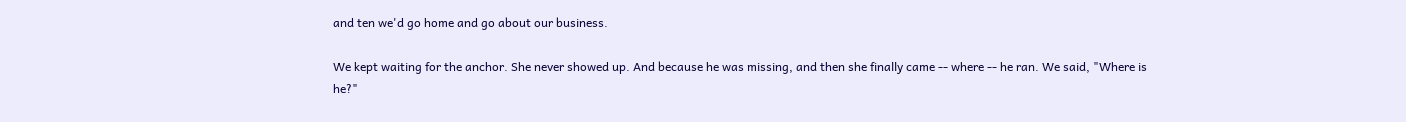and ten we'd go home and go about our business.

We kept waiting for the anchor. She never showed up. And because he was missing, and then she finally came -- where -- he ran. We said, "Where is he?"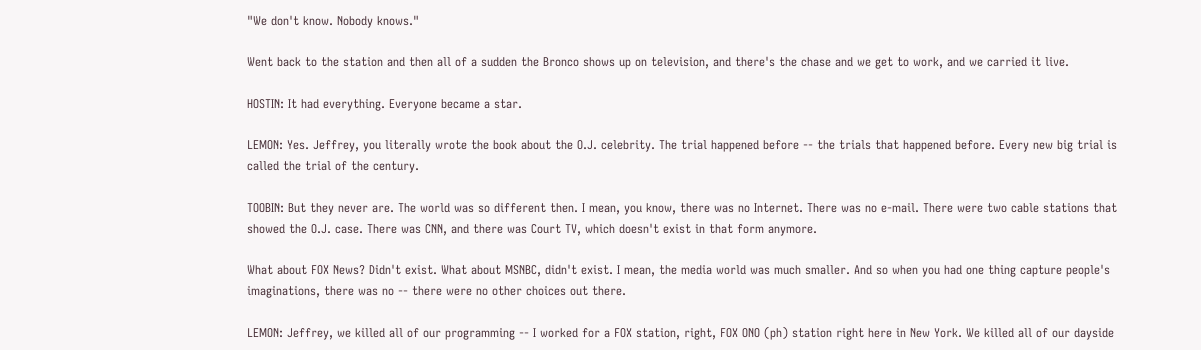"We don't know. Nobody knows."

Went back to the station and then all of a sudden the Bronco shows up on television, and there's the chase and we get to work, and we carried it live.

HOSTIN: It had everything. Everyone became a star.

LEMON: Yes. Jeffrey, you literally wrote the book about the O.J. celebrity. The trial happened before -- the trials that happened before. Every new big trial is called the trial of the century.

TOOBIN: But they never are. The world was so different then. I mean, you know, there was no Internet. There was no e-mail. There were two cable stations that showed the O.J. case. There was CNN, and there was Court TV, which doesn't exist in that form anymore.

What about FOX News? Didn't exist. What about MSNBC, didn't exist. I mean, the media world was much smaller. And so when you had one thing capture people's imaginations, there was no -- there were no other choices out there.

LEMON: Jeffrey, we killed all of our programming -- I worked for a FOX station, right, FOX ONO (ph) station right here in New York. We killed all of our dayside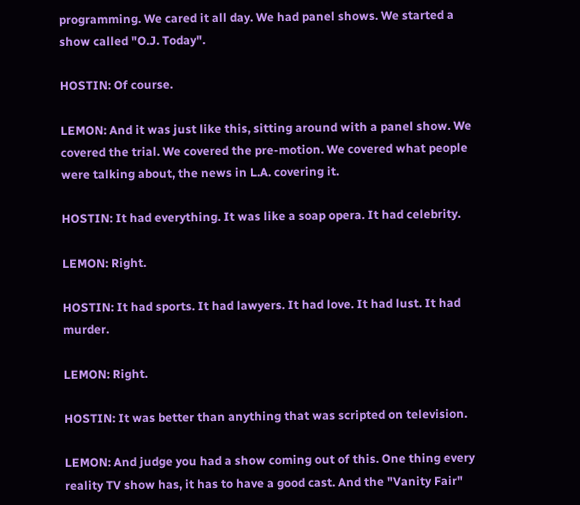programming. We cared it all day. We had panel shows. We started a show called "O.J. Today".

HOSTIN: Of course.

LEMON: And it was just like this, sitting around with a panel show. We covered the trial. We covered the pre-motion. We covered what people were talking about, the news in L.A. covering it.

HOSTIN: It had everything. It was like a soap opera. It had celebrity.

LEMON: Right.

HOSTIN: It had sports. It had lawyers. It had love. It had lust. It had murder.

LEMON: Right.

HOSTIN: It was better than anything that was scripted on television.

LEMON: And judge you had a show coming out of this. One thing every reality TV show has, it has to have a good cast. And the "Vanity Fair"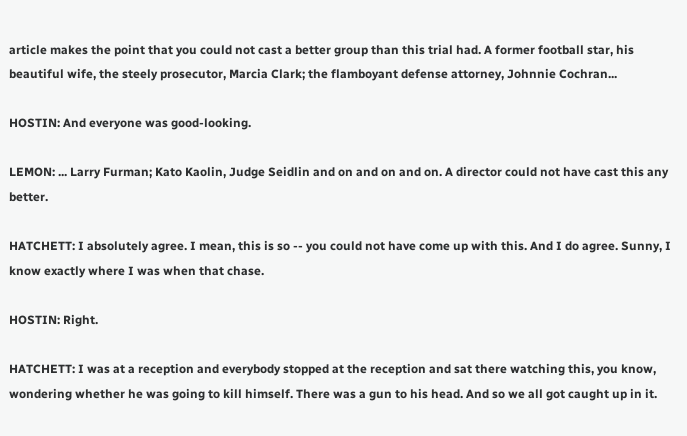article makes the point that you could not cast a better group than this trial had. A former football star, his beautiful wife, the steely prosecutor, Marcia Clark; the flamboyant defense attorney, Johnnie Cochran...

HOSTIN: And everyone was good-looking.

LEMON: ... Larry Furman; Kato Kaolin, Judge Seidlin and on and on and on. A director could not have cast this any better.

HATCHETT: I absolutely agree. I mean, this is so -- you could not have come up with this. And I do agree. Sunny, I know exactly where I was when that chase.

HOSTIN: Right.

HATCHETT: I was at a reception and everybody stopped at the reception and sat there watching this, you know, wondering whether he was going to kill himself. There was a gun to his head. And so we all got caught up in it.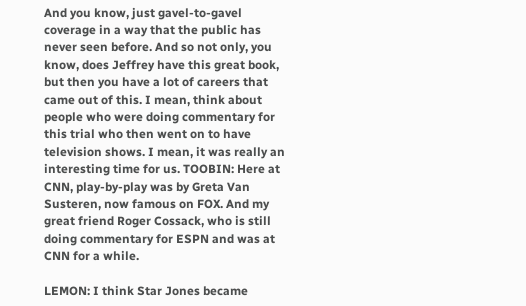And you know, just gavel-to-gavel coverage in a way that the public has never seen before. And so not only, you know, does Jeffrey have this great book, but then you have a lot of careers that came out of this. I mean, think about people who were doing commentary for this trial who then went on to have television shows. I mean, it was really an interesting time for us. TOOBIN: Here at CNN, play-by-play was by Greta Van Susteren, now famous on FOX. And my great friend Roger Cossack, who is still doing commentary for ESPN and was at CNN for a while.

LEMON: I think Star Jones became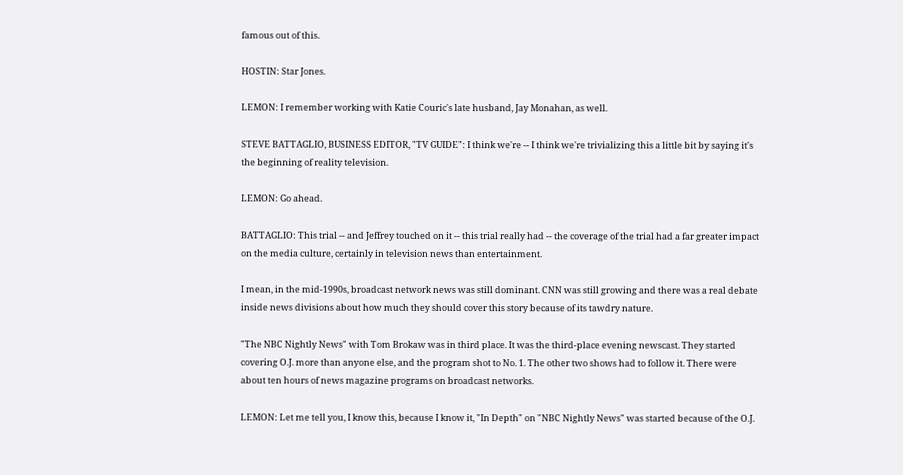famous out of this.

HOSTIN: Star Jones.

LEMON: I remember working with Katie Couric's late husband, Jay Monahan, as well.

STEVE BATTAGLIO, BUSINESS EDITOR, "TV GUIDE": I think we're -- I think we're trivializing this a little bit by saying it's the beginning of reality television.

LEMON: Go ahead.

BATTAGLIO: This trial -- and Jeffrey touched on it -- this trial really had -- the coverage of the trial had a far greater impact on the media culture, certainly in television news than entertainment.

I mean, in the mid-1990s, broadcast network news was still dominant. CNN was still growing and there was a real debate inside news divisions about how much they should cover this story because of its tawdry nature.

"The NBC Nightly News" with Tom Brokaw was in third place. It was the third-place evening newscast. They started covering O.J. more than anyone else, and the program shot to No. 1. The other two shows had to follow it. There were about ten hours of news magazine programs on broadcast networks.

LEMON: Let me tell you, I know this, because I know it, "In Depth" on "NBC Nightly News" was started because of the O.J.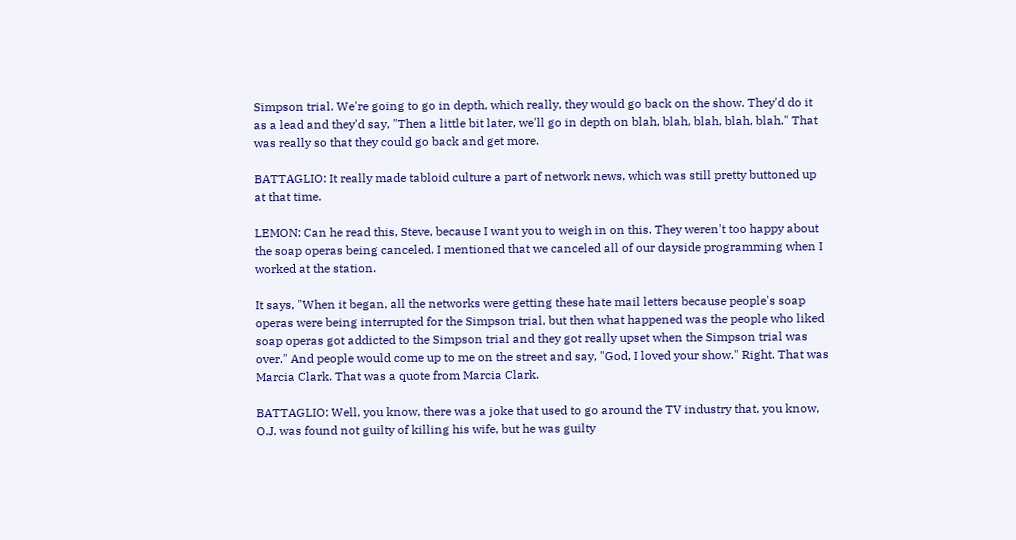Simpson trial. We're going to go in depth, which really, they would go back on the show. They'd do it as a lead and they'd say, "Then a little bit later, we'll go in depth on blah, blah, blah, blah, blah." That was really so that they could go back and get more.

BATTAGLIO: It really made tabloid culture a part of network news, which was still pretty buttoned up at that time.

LEMON: Can he read this, Steve, because I want you to weigh in on this. They weren't too happy about the soap operas being canceled. I mentioned that we canceled all of our dayside programming when I worked at the station.

It says, "When it began, all the networks were getting these hate mail letters because people's soap operas were being interrupted for the Simpson trial, but then what happened was the people who liked soap operas got addicted to the Simpson trial and they got really upset when the Simpson trial was over." And people would come up to me on the street and say, "God, I loved your show." Right. That was Marcia Clark. That was a quote from Marcia Clark.

BATTAGLIO: Well, you know, there was a joke that used to go around the TV industry that, you know, O.J. was found not guilty of killing his wife, but he was guilty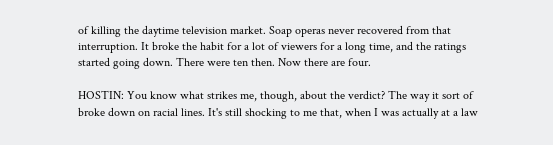of killing the daytime television market. Soap operas never recovered from that interruption. It broke the habit for a lot of viewers for a long time, and the ratings started going down. There were ten then. Now there are four.

HOSTIN: You know what strikes me, though, about the verdict? The way it sort of broke down on racial lines. It's still shocking to me that, when I was actually at a law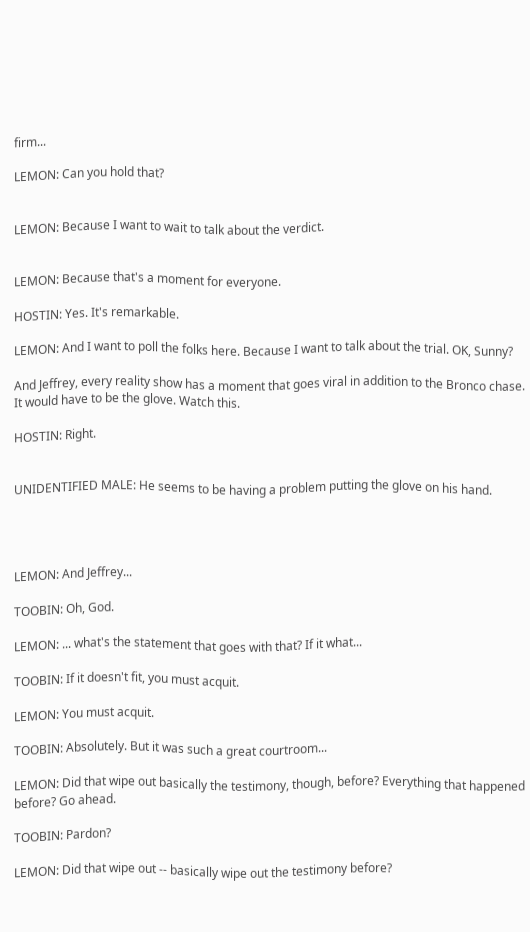firm...

LEMON: Can you hold that?


LEMON: Because I want to wait to talk about the verdict.


LEMON: Because that's a moment for everyone.

HOSTIN: Yes. It's remarkable.

LEMON: And I want to poll the folks here. Because I want to talk about the trial. OK, Sunny?

And Jeffrey, every reality show has a moment that goes viral in addition to the Bronco chase. It would have to be the glove. Watch this.

HOSTIN: Right.


UNIDENTIFIED MALE: He seems to be having a problem putting the glove on his hand.




LEMON: And Jeffrey...

TOOBIN: Oh, God.

LEMON: ... what's the statement that goes with that? If it what...

TOOBIN: If it doesn't fit, you must acquit.

LEMON: You must acquit.

TOOBIN: Absolutely. But it was such a great courtroom...

LEMON: Did that wipe out basically the testimony, though, before? Everything that happened before? Go ahead.

TOOBIN: Pardon?

LEMON: Did that wipe out -- basically wipe out the testimony before?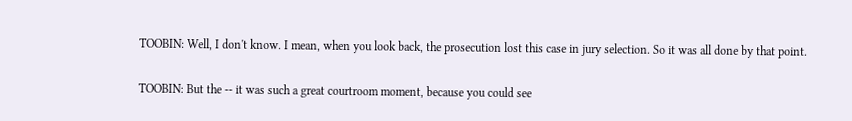TOOBIN: Well, I don't know. I mean, when you look back, the prosecution lost this case in jury selection. So it was all done by that point.


TOOBIN: But the -- it was such a great courtroom moment, because you could see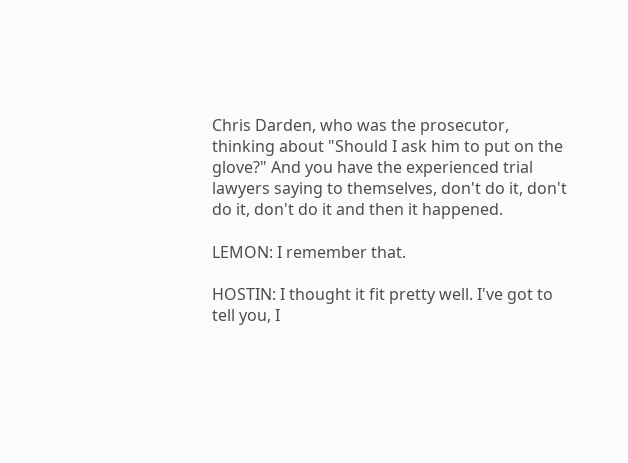Chris Darden, who was the prosecutor, thinking about "Should I ask him to put on the glove?" And you have the experienced trial lawyers saying to themselves, don't do it, don't do it, don't do it and then it happened.

LEMON: I remember that.

HOSTIN: I thought it fit pretty well. I've got to tell you, I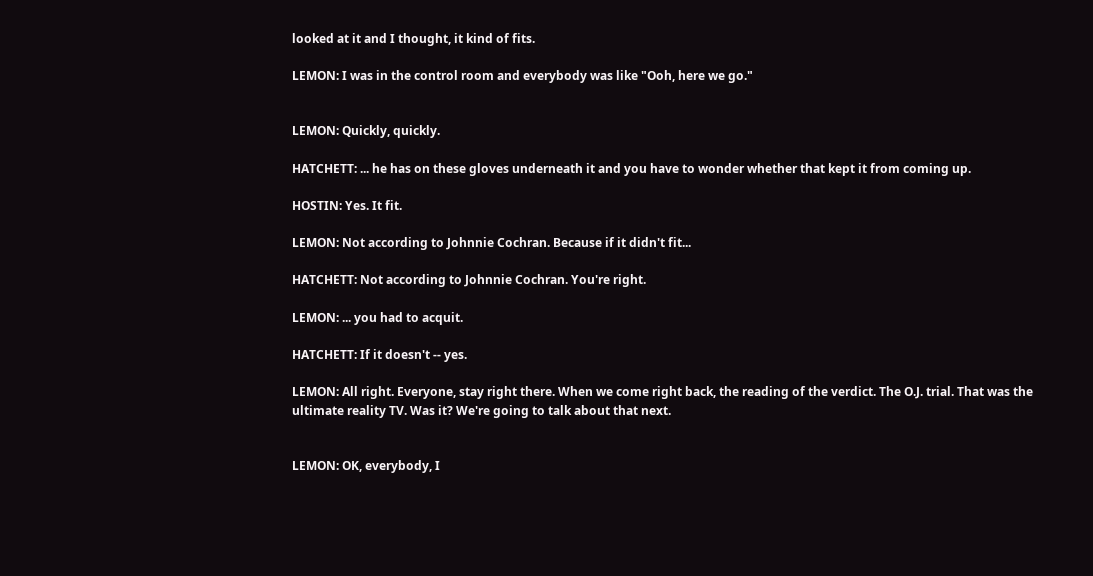looked at it and I thought, it kind of fits.

LEMON: I was in the control room and everybody was like "Ooh, here we go."


LEMON: Quickly, quickly.

HATCHETT: ... he has on these gloves underneath it and you have to wonder whether that kept it from coming up.

HOSTIN: Yes. It fit.

LEMON: Not according to Johnnie Cochran. Because if it didn't fit...

HATCHETT: Not according to Johnnie Cochran. You're right.

LEMON: ... you had to acquit.

HATCHETT: If it doesn't -- yes.

LEMON: All right. Everyone, stay right there. When we come right back, the reading of the verdict. The O.J. trial. That was the ultimate reality TV. Was it? We're going to talk about that next.


LEMON: OK, everybody, I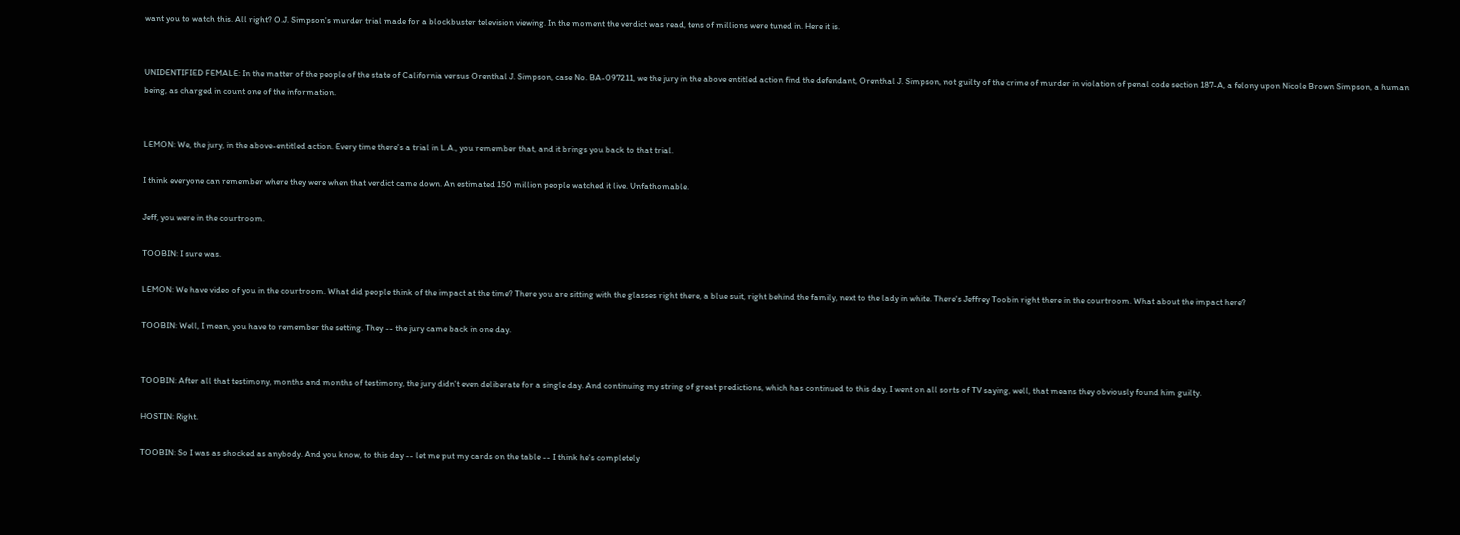want you to watch this. All right? O.J. Simpson's murder trial made for a blockbuster television viewing. In the moment the verdict was read, tens of millions were tuned in. Here it is.


UNIDENTIFIED FEMALE: In the matter of the people of the state of California versus Orenthal J. Simpson, case No. BA-097211, we the jury in the above entitled action find the defendant, Orenthal J. Simpson, not guilty of the crime of murder in violation of penal code section 187-A, a felony upon Nicole Brown Simpson, a human being, as charged in count one of the information.


LEMON: We, the jury, in the above-entitled action. Every time there's a trial in L.A., you remember that, and it brings you back to that trial.

I think everyone can remember where they were when that verdict came down. An estimated 150 million people watched it live. Unfathomable.

Jeff, you were in the courtroom.

TOOBIN: I sure was.

LEMON: We have video of you in the courtroom. What did people think of the impact at the time? There you are sitting with the glasses right there, a blue suit, right behind the family, next to the lady in white. There's Jeffrey Toobin right there in the courtroom. What about the impact here?

TOOBIN: Well, I mean, you have to remember the setting. They -- the jury came back in one day.


TOOBIN: After all that testimony, months and months of testimony, the jury didn't even deliberate for a single day. And continuing my string of great predictions, which has continued to this day, I went on all sorts of TV saying, well, that means they obviously found him guilty.

HOSTIN: Right.

TOOBIN: So I was as shocked as anybody. And you know, to this day -- let me put my cards on the table -- I think he's completely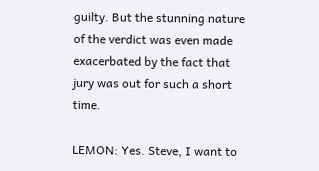guilty. But the stunning nature of the verdict was even made exacerbated by the fact that jury was out for such a short time.

LEMON: Yes. Steve, I want to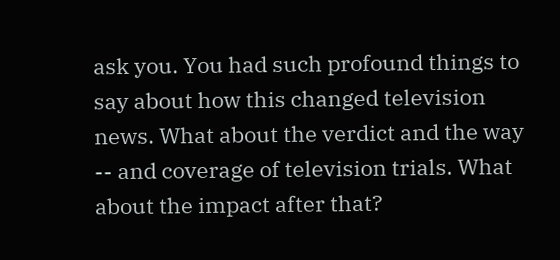ask you. You had such profound things to say about how this changed television news. What about the verdict and the way -- and coverage of television trials. What about the impact after that?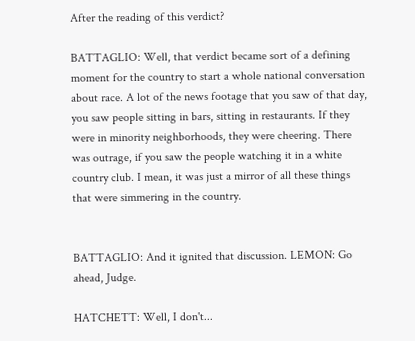After the reading of this verdict?

BATTAGLIO: Well, that verdict became sort of a defining moment for the country to start a whole national conversation about race. A lot of the news footage that you saw of that day, you saw people sitting in bars, sitting in restaurants. If they were in minority neighborhoods, they were cheering. There was outrage, if you saw the people watching it in a white country club. I mean, it was just a mirror of all these things that were simmering in the country.


BATTAGLIO: And it ignited that discussion. LEMON: Go ahead, Judge.

HATCHETT: Well, I don't...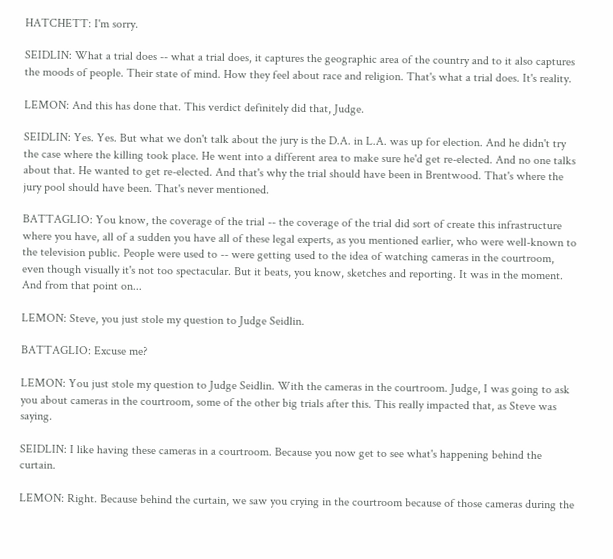HATCHETT: I'm sorry.

SEIDLIN: What a trial does -- what a trial does, it captures the geographic area of the country and to it also captures the moods of people. Their state of mind. How they feel about race and religion. That's what a trial does. It's reality.

LEMON: And this has done that. This verdict definitely did that, Judge.

SEIDLIN: Yes. Yes. But what we don't talk about the jury is the D.A. in L.A. was up for election. And he didn't try the case where the killing took place. He went into a different area to make sure he'd get re-elected. And no one talks about that. He wanted to get re-elected. And that's why the trial should have been in Brentwood. That's where the jury pool should have been. That's never mentioned.

BATTAGLIO: You know, the coverage of the trial -- the coverage of the trial did sort of create this infrastructure where you have, all of a sudden you have all of these legal experts, as you mentioned earlier, who were well-known to the television public. People were used to -- were getting used to the idea of watching cameras in the courtroom, even though visually it's not too spectacular. But it beats, you know, sketches and reporting. It was in the moment. And from that point on...

LEMON: Steve, you just stole my question to Judge Seidlin.

BATTAGLIO: Excuse me?

LEMON: You just stole my question to Judge Seidlin. With the cameras in the courtroom. Judge, I was going to ask you about cameras in the courtroom, some of the other big trials after this. This really impacted that, as Steve was saying.

SEIDLIN: I like having these cameras in a courtroom. Because you now get to see what's happening behind the curtain.

LEMON: Right. Because behind the curtain, we saw you crying in the courtroom because of those cameras during the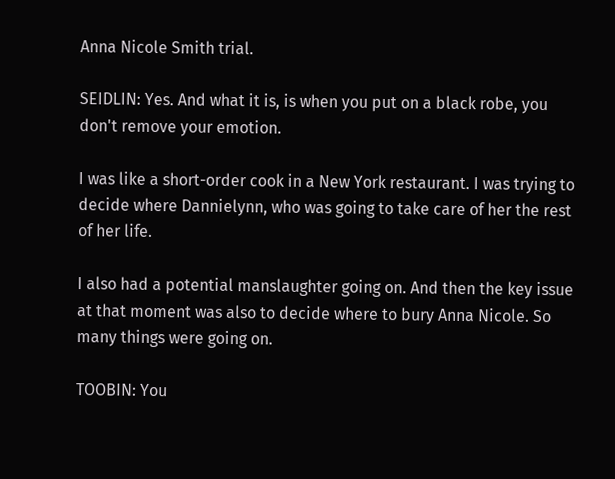Anna Nicole Smith trial.

SEIDLIN: Yes. And what it is, is when you put on a black robe, you don't remove your emotion.

I was like a short-order cook in a New York restaurant. I was trying to decide where Dannielynn, who was going to take care of her the rest of her life.

I also had a potential manslaughter going on. And then the key issue at that moment was also to decide where to bury Anna Nicole. So many things were going on.

TOOBIN: You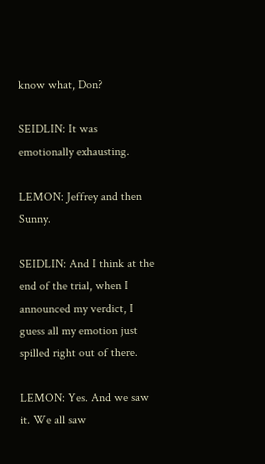know what, Don?

SEIDLIN: It was emotionally exhausting.

LEMON: Jeffrey and then Sunny.

SEIDLIN: And I think at the end of the trial, when I announced my verdict, I guess all my emotion just spilled right out of there.

LEMON: Yes. And we saw it. We all saw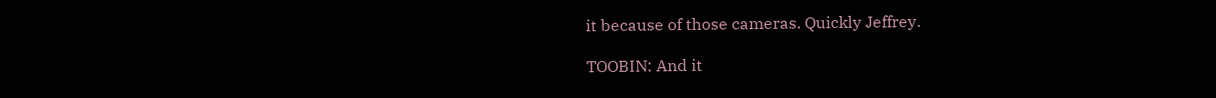it because of those cameras. Quickly Jeffrey.

TOOBIN: And it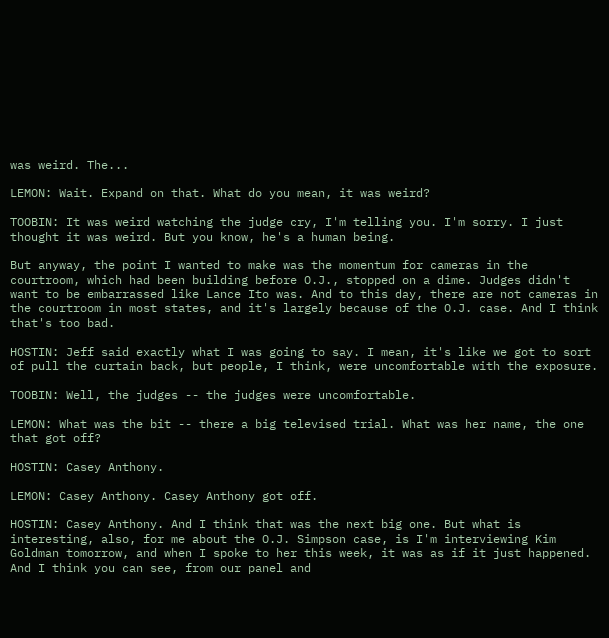was weird. The...

LEMON: Wait. Expand on that. What do you mean, it was weird?

TOOBIN: It was weird watching the judge cry, I'm telling you. I'm sorry. I just thought it was weird. But you know, he's a human being.

But anyway, the point I wanted to make was the momentum for cameras in the courtroom, which had been building before O.J., stopped on a dime. Judges didn't want to be embarrassed like Lance Ito was. And to this day, there are not cameras in the courtroom in most states, and it's largely because of the O.J. case. And I think that's too bad.

HOSTIN: Jeff said exactly what I was going to say. I mean, it's like we got to sort of pull the curtain back, but people, I think, were uncomfortable with the exposure.

TOOBIN: Well, the judges -- the judges were uncomfortable.

LEMON: What was the bit -- there a big televised trial. What was her name, the one that got off?

HOSTIN: Casey Anthony.

LEMON: Casey Anthony. Casey Anthony got off.

HOSTIN: Casey Anthony. And I think that was the next big one. But what is interesting, also, for me about the O.J. Simpson case, is I'm interviewing Kim Goldman tomorrow, and when I spoke to her this week, it was as if it just happened. And I think you can see, from our panel and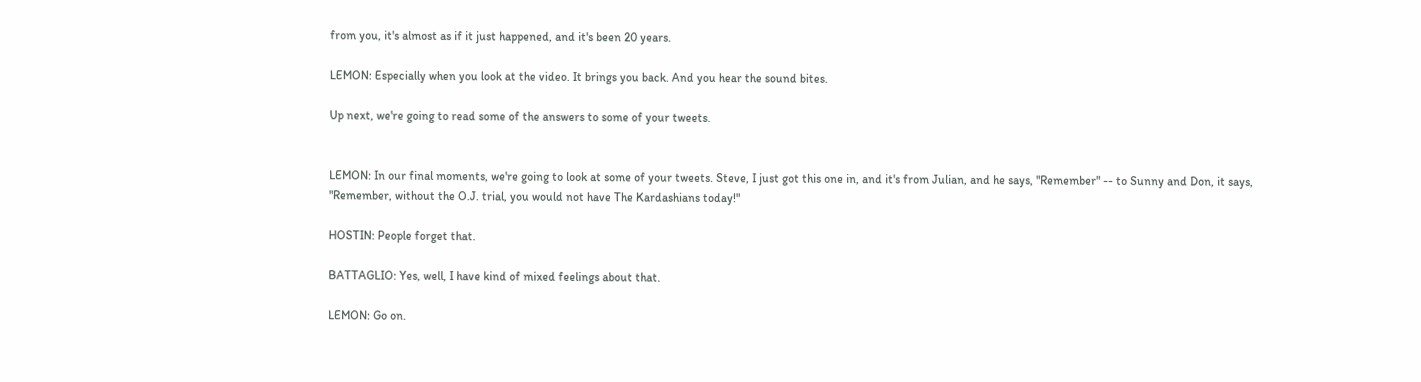from you, it's almost as if it just happened, and it's been 20 years.

LEMON: Especially when you look at the video. It brings you back. And you hear the sound bites.

Up next, we're going to read some of the answers to some of your tweets.


LEMON: In our final moments, we're going to look at some of your tweets. Steve, I just got this one in, and it's from Julian, and he says, "Remember" -- to Sunny and Don, it says, "Remember, without the O.J. trial, you would not have The Kardashians today!"

HOSTIN: People forget that.

BATTAGLIO: Yes, well, I have kind of mixed feelings about that.

LEMON: Go on.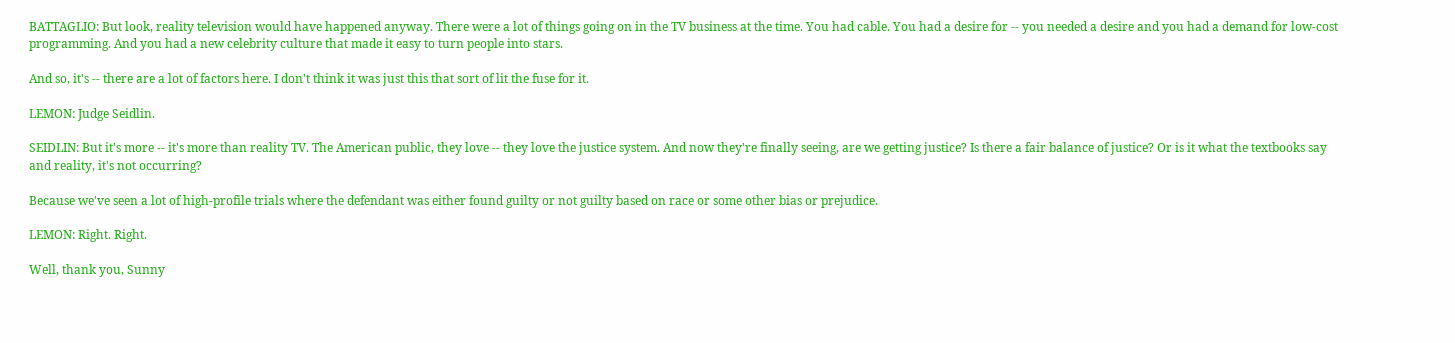BATTAGLIO: But look, reality television would have happened anyway. There were a lot of things going on in the TV business at the time. You had cable. You had a desire for -- you needed a desire and you had a demand for low-cost programming. And you had a new celebrity culture that made it easy to turn people into stars.

And so, it's -- there are a lot of factors here. I don't think it was just this that sort of lit the fuse for it.

LEMON: Judge Seidlin.

SEIDLIN: But it's more -- it's more than reality TV. The American public, they love -- they love the justice system. And now they're finally seeing, are we getting justice? Is there a fair balance of justice? Or is it what the textbooks say and reality, it's not occurring?

Because we've seen a lot of high-profile trials where the defendant was either found guilty or not guilty based on race or some other bias or prejudice.

LEMON: Right. Right.

Well, thank you, Sunny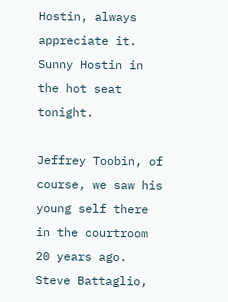Hostin, always appreciate it. Sunny Hostin in the hot seat tonight.

Jeffrey Toobin, of course, we saw his young self there in the courtroom 20 years ago. Steve Battaglio,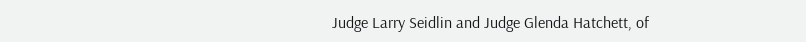Judge Larry Seidlin and Judge Glenda Hatchett, of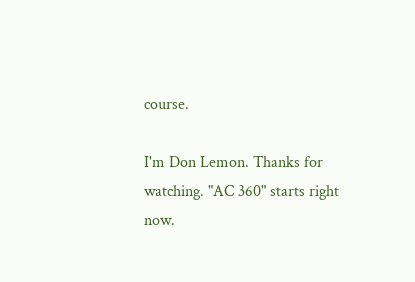course.

I'm Don Lemon. Thanks for watching. "AC 360" starts right now.